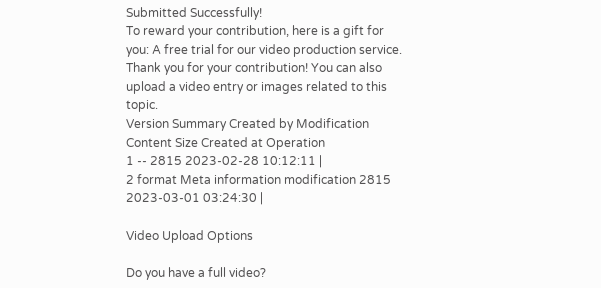Submitted Successfully!
To reward your contribution, here is a gift for you: A free trial for our video production service.
Thank you for your contribution! You can also upload a video entry or images related to this topic.
Version Summary Created by Modification Content Size Created at Operation
1 -- 2815 2023-02-28 10:12:11 |
2 format Meta information modification 2815 2023-03-01 03:24:30 |

Video Upload Options

Do you have a full video?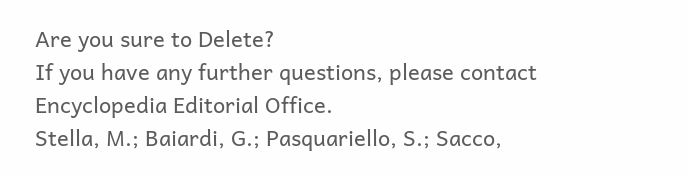Are you sure to Delete?
If you have any further questions, please contact Encyclopedia Editorial Office.
Stella, M.; Baiardi, G.; Pasquariello, S.; Sacco,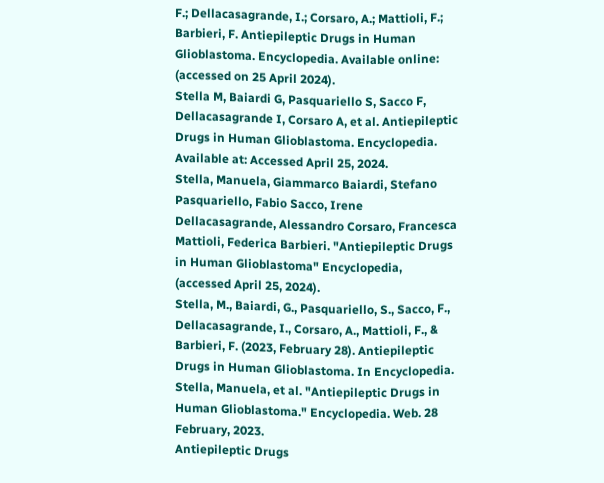F.; Dellacasagrande, I.; Corsaro, A.; Mattioli, F.; Barbieri, F. Antiepileptic Drugs in Human Glioblastoma. Encyclopedia. Available online: (accessed on 25 April 2024).
Stella M, Baiardi G, Pasquariello S, Sacco F, Dellacasagrande I, Corsaro A, et al. Antiepileptic Drugs in Human Glioblastoma. Encyclopedia. Available at: Accessed April 25, 2024.
Stella, Manuela, Giammarco Baiardi, Stefano Pasquariello, Fabio Sacco, Irene Dellacasagrande, Alessandro Corsaro, Francesca Mattioli, Federica Barbieri. "Antiepileptic Drugs in Human Glioblastoma" Encyclopedia, (accessed April 25, 2024).
Stella, M., Baiardi, G., Pasquariello, S., Sacco, F., Dellacasagrande, I., Corsaro, A., Mattioli, F., & Barbieri, F. (2023, February 28). Antiepileptic Drugs in Human Glioblastoma. In Encyclopedia.
Stella, Manuela, et al. "Antiepileptic Drugs in Human Glioblastoma." Encyclopedia. Web. 28 February, 2023.
Antiepileptic Drugs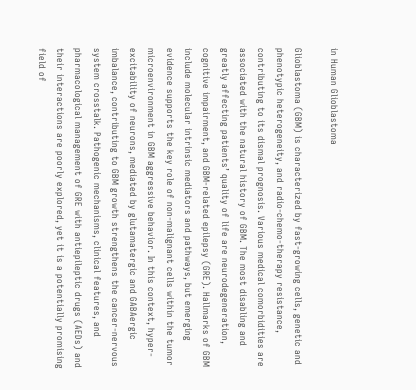in Human Glioblastoma

Glioblastoma (GBM) is characterized by fast-growing cells, genetic and phenotypic heterogeneity, and radio-chemo-therapy resistance, contributing to its dismal prognosis. Various medical comorbidities are associated with the natural history of GBM. The most disabling and greatly affecting patients’ quality of life are neurodegeneration, cognitive impairment, and GBM-related epilepsy (GRE). Hallmarks of GBM include molecular intrinsic mediators and pathways, but emerging evidence supports the key role of non-malignant cells within the tumor microenvironment in GBM aggressive behavior. In this context, hyper-excitability of neurons, mediated by glutamatergic and GABAergic imbalance, contributing to GBM growth strengthens the cancer-nervous system crosstalk. Pathogenic mechanisms, clinical features, and pharmacological management of GRE with antiepileptic drugs (AEDs) and their interactions are poorly explored, yet it is a potentially promising field of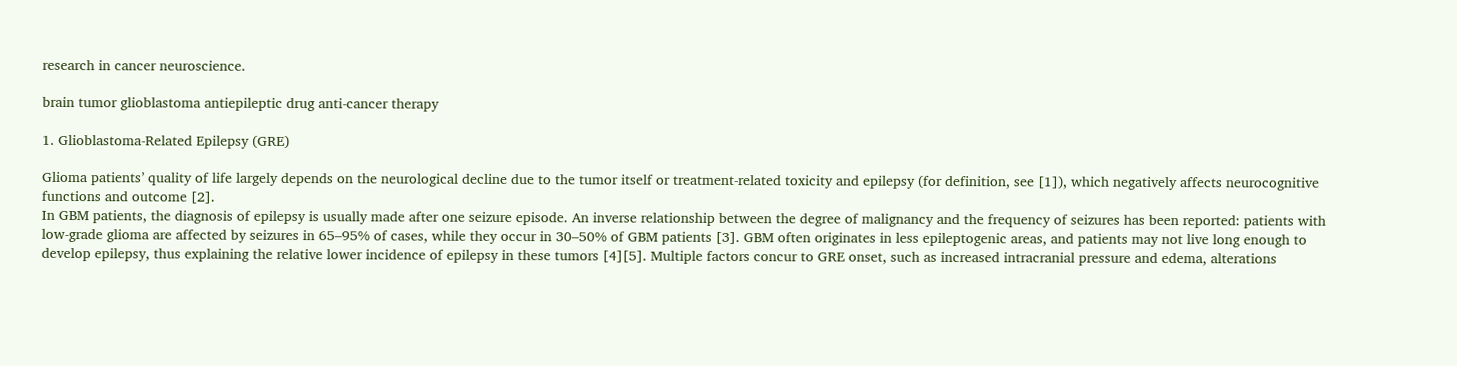research in cancer neuroscience.

brain tumor glioblastoma antiepileptic drug anti-cancer therapy

1. Glioblastoma-Related Epilepsy (GRE)

Glioma patients’ quality of life largely depends on the neurological decline due to the tumor itself or treatment-related toxicity and epilepsy (for definition, see [1]), which negatively affects neurocognitive functions and outcome [2].
In GBM patients, the diagnosis of epilepsy is usually made after one seizure episode. An inverse relationship between the degree of malignancy and the frequency of seizures has been reported: patients with low-grade glioma are affected by seizures in 65–95% of cases, while they occur in 30–50% of GBM patients [3]. GBM often originates in less epileptogenic areas, and patients may not live long enough to develop epilepsy, thus explaining the relative lower incidence of epilepsy in these tumors [4][5]. Multiple factors concur to GRE onset, such as increased intracranial pressure and edema, alterations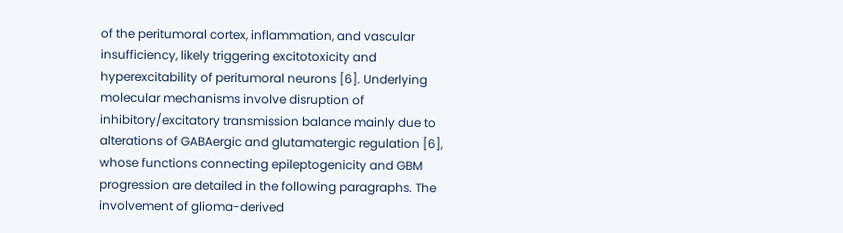of the peritumoral cortex, inflammation, and vascular insufficiency, likely triggering excitotoxicity and hyperexcitability of peritumoral neurons [6]. Underlying molecular mechanisms involve disruption of inhibitory/excitatory transmission balance mainly due to alterations of GABAergic and glutamatergic regulation [6], whose functions connecting epileptogenicity and GBM progression are detailed in the following paragraphs. The involvement of glioma-derived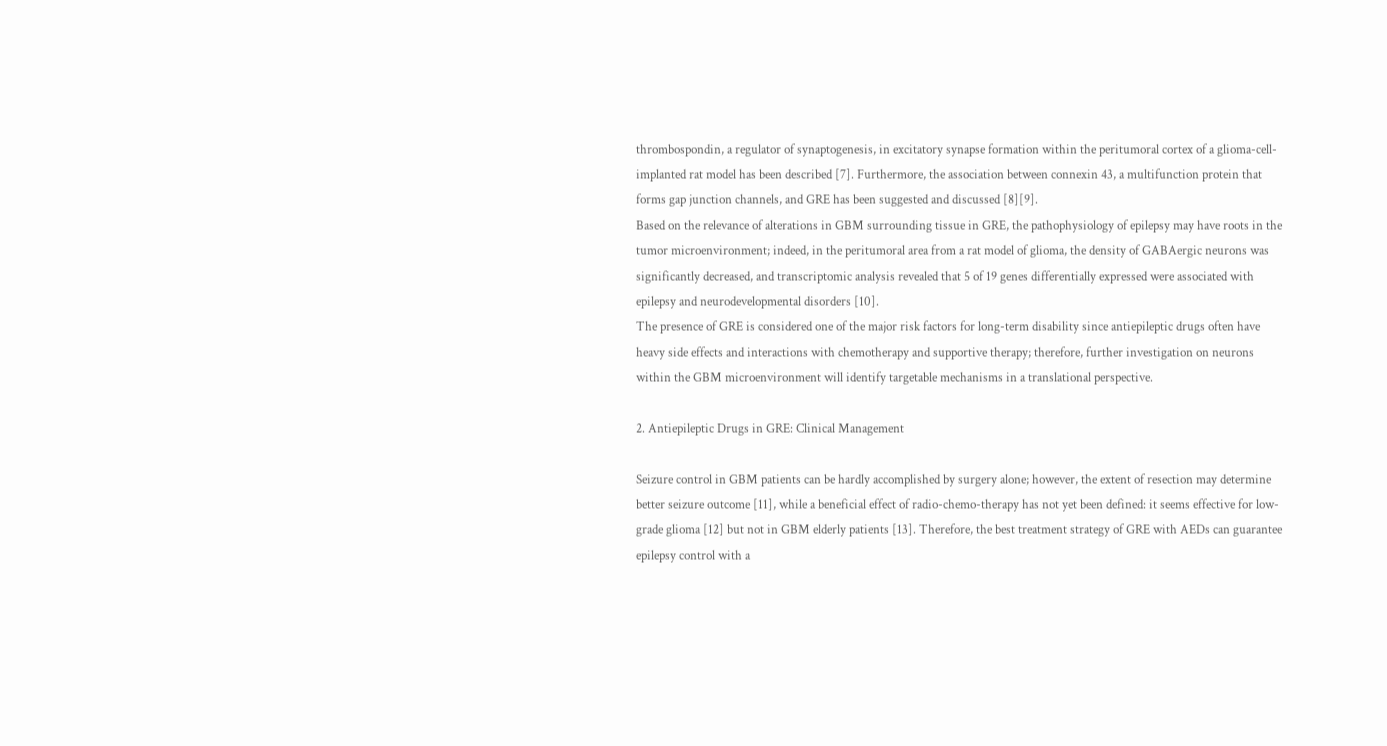thrombospondin, a regulator of synaptogenesis, in excitatory synapse formation within the peritumoral cortex of a glioma-cell-implanted rat model has been described [7]. Furthermore, the association between connexin 43, a multifunction protein that forms gap junction channels, and GRE has been suggested and discussed [8][9].
Based on the relevance of alterations in GBM surrounding tissue in GRE, the pathophysiology of epilepsy may have roots in the tumor microenvironment; indeed, in the peritumoral area from a rat model of glioma, the density of GABAergic neurons was significantly decreased, and transcriptomic analysis revealed that 5 of 19 genes differentially expressed were associated with epilepsy and neurodevelopmental disorders [10].
The presence of GRE is considered one of the major risk factors for long-term disability since antiepileptic drugs often have heavy side effects and interactions with chemotherapy and supportive therapy; therefore, further investigation on neurons within the GBM microenvironment will identify targetable mechanisms in a translational perspective.

2. Antiepileptic Drugs in GRE: Clinical Management

Seizure control in GBM patients can be hardly accomplished by surgery alone; however, the extent of resection may determine better seizure outcome [11], while a beneficial effect of radio-chemo-therapy has not yet been defined: it seems effective for low-grade glioma [12] but not in GBM elderly patients [13]. Therefore, the best treatment strategy of GRE with AEDs can guarantee epilepsy control with a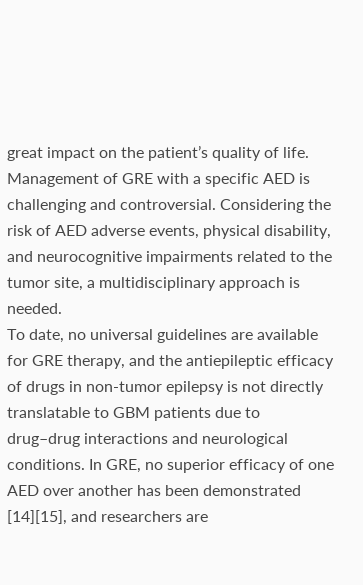great impact on the patient’s quality of life. Management of GRE with a specific AED is challenging and controversial. Considering the risk of AED adverse events, physical disability, and neurocognitive impairments related to the tumor site, a multidisciplinary approach is needed.
To date, no universal guidelines are available for GRE therapy, and the antiepileptic efficacy of drugs in non-tumor epilepsy is not directly translatable to GBM patients due to drug–drug interactions and neurological conditions. In GRE, no superior efficacy of one AED over another has been demonstrated [14][15], and researchers are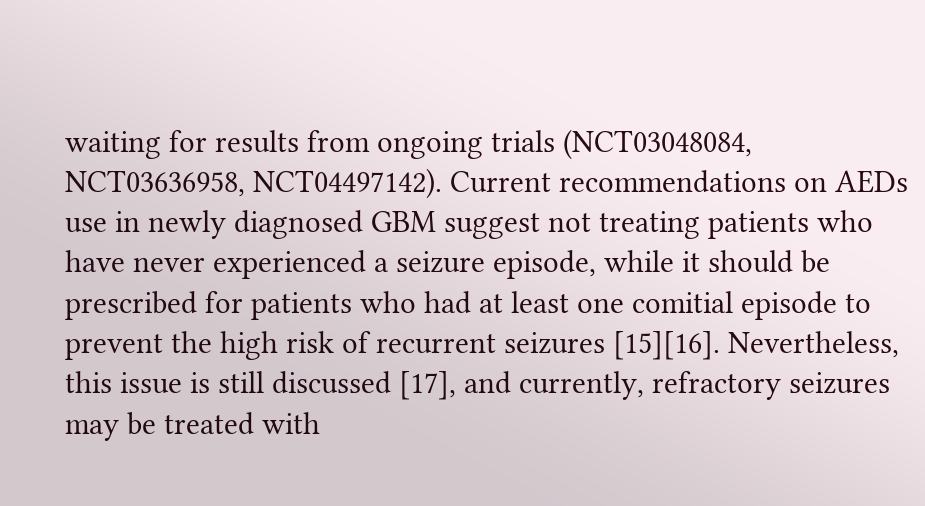waiting for results from ongoing trials (NCT03048084, NCT03636958, NCT04497142). Current recommendations on AEDs use in newly diagnosed GBM suggest not treating patients who have never experienced a seizure episode, while it should be prescribed for patients who had at least one comitial episode to prevent the high risk of recurrent seizures [15][16]. Nevertheless, this issue is still discussed [17], and currently, refractory seizures may be treated with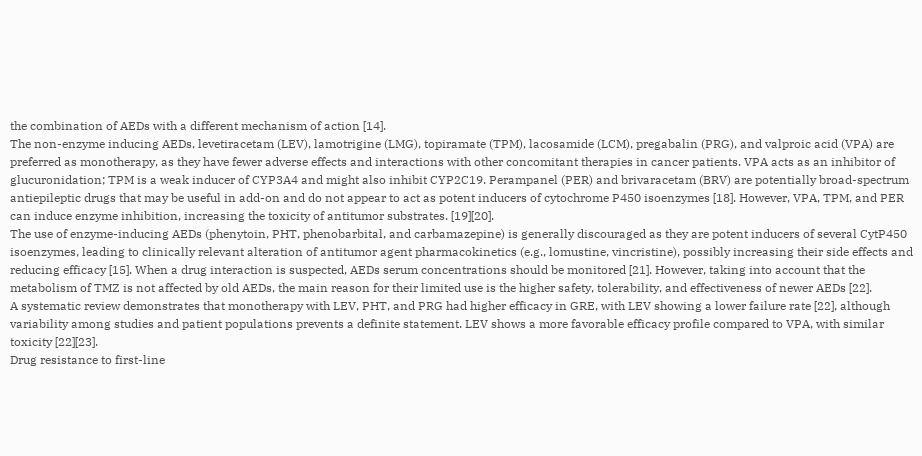the combination of AEDs with a different mechanism of action [14].
The non-enzyme inducing AEDs, levetiracetam (LEV), lamotrigine (LMG), topiramate (TPM), lacosamide (LCM), pregabalin (PRG), and valproic acid (VPA) are preferred as monotherapy, as they have fewer adverse effects and interactions with other concomitant therapies in cancer patients. VPA acts as an inhibitor of glucuronidation; TPM is a weak inducer of CYP3A4 and might also inhibit CYP2C19. Perampanel (PER) and brivaracetam (BRV) are potentially broad-spectrum antiepileptic drugs that may be useful in add-on and do not appear to act as potent inducers of cytochrome P450 isoenzymes [18]. However, VPA, TPM, and PER can induce enzyme inhibition, increasing the toxicity of antitumor substrates. [19][20].
The use of enzyme-inducing AEDs (phenytoin, PHT, phenobarbital, and carbamazepine) is generally discouraged as they are potent inducers of several CytP450 isoenzymes, leading to clinically relevant alteration of antitumor agent pharmacokinetics (e.g., lomustine, vincristine), possibly increasing their side effects and reducing efficacy [15]. When a drug interaction is suspected, AEDs serum concentrations should be monitored [21]. However, taking into account that the metabolism of TMZ is not affected by old AEDs, the main reason for their limited use is the higher safety, tolerability, and effectiveness of newer AEDs [22].
A systematic review demonstrates that monotherapy with LEV, PHT, and PRG had higher efficacy in GRE, with LEV showing a lower failure rate [22], although variability among studies and patient populations prevents a definite statement. LEV shows a more favorable efficacy profile compared to VPA, with similar toxicity [22][23].
Drug resistance to first-line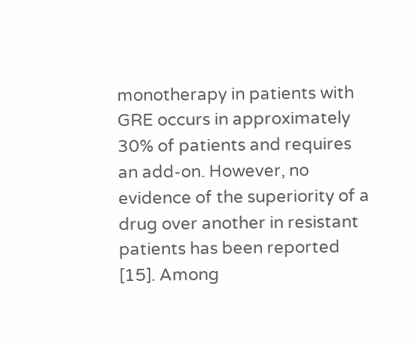monotherapy in patients with GRE occurs in approximately 30% of patients and requires an add-on. However, no evidence of the superiority of a drug over another in resistant patients has been reported [15]. Among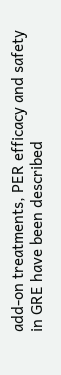add-on treatments, PER efficacy and safety in GRE have been described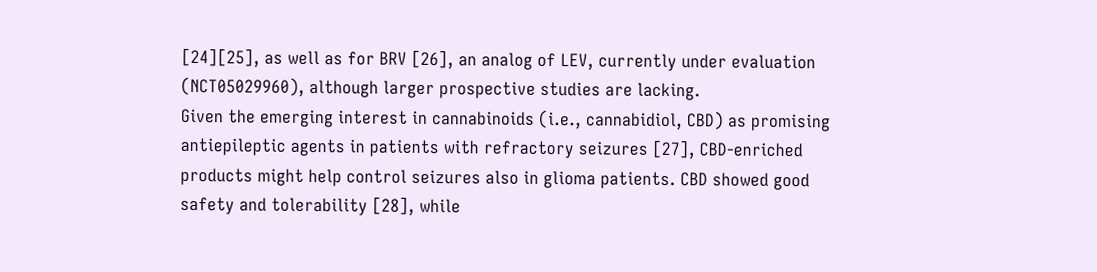[24][25], as well as for BRV [26], an analog of LEV, currently under evaluation (NCT05029960), although larger prospective studies are lacking.
Given the emerging interest in cannabinoids (i.e., cannabidiol, CBD) as promising antiepileptic agents in patients with refractory seizures [27], CBD-enriched products might help control seizures also in glioma patients. CBD showed good safety and tolerability [28], while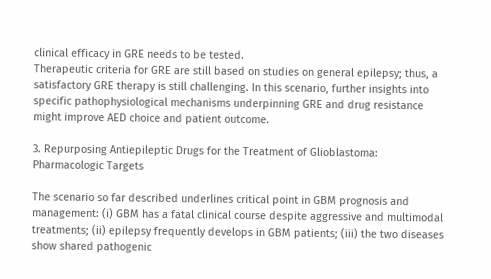clinical efficacy in GRE needs to be tested.
Therapeutic criteria for GRE are still based on studies on general epilepsy; thus, a satisfactory GRE therapy is still challenging. In this scenario, further insights into specific pathophysiological mechanisms underpinning GRE and drug resistance might improve AED choice and patient outcome.

3. Repurposing Antiepileptic Drugs for the Treatment of Glioblastoma: Pharmacologic Targets

The scenario so far described underlines critical point in GBM prognosis and management: (i) GBM has a fatal clinical course despite aggressive and multimodal treatments; (ii) epilepsy frequently develops in GBM patients; (iii) the two diseases show shared pathogenic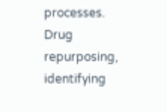processes.
Drug repurposing, identifying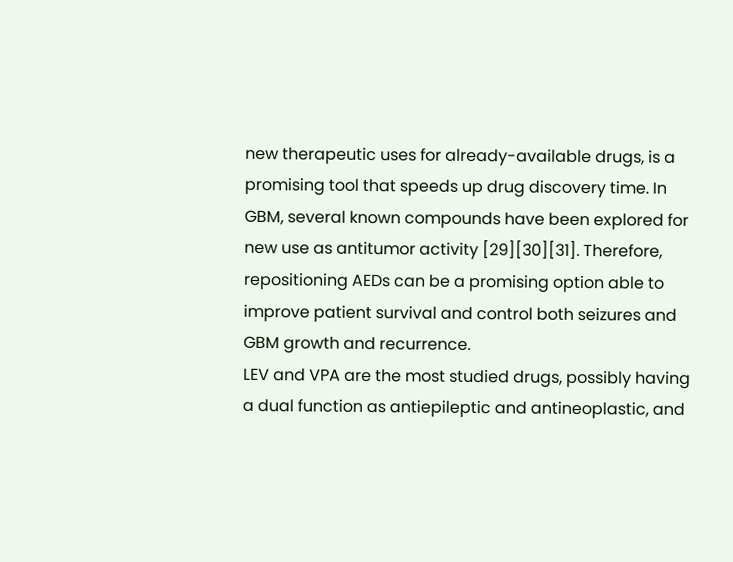new therapeutic uses for already-available drugs, is a promising tool that speeds up drug discovery time. In GBM, several known compounds have been explored for new use as antitumor activity [29][30][31]. Therefore, repositioning AEDs can be a promising option able to improve patient survival and control both seizures and GBM growth and recurrence.
LEV and VPA are the most studied drugs, possibly having a dual function as antiepileptic and antineoplastic, and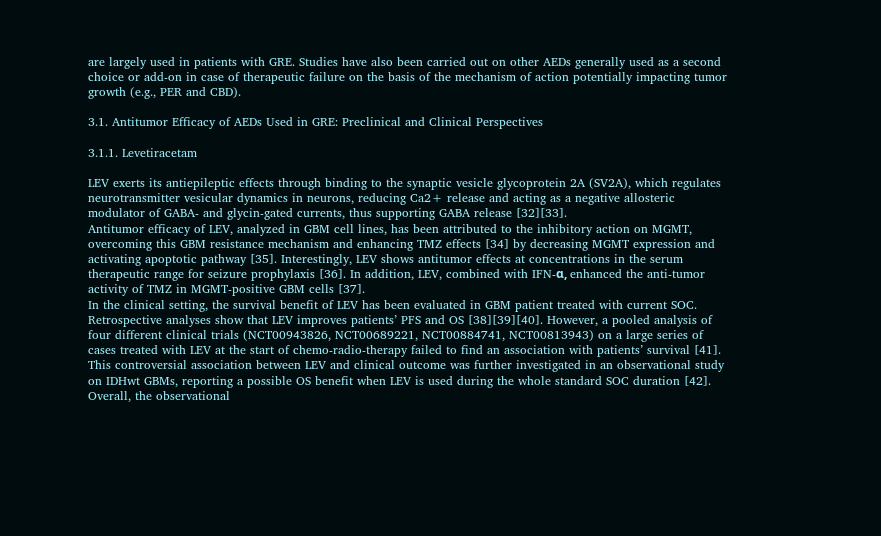are largely used in patients with GRE. Studies have also been carried out on other AEDs generally used as a second choice or add-on in case of therapeutic failure on the basis of the mechanism of action potentially impacting tumor growth (e.g., PER and CBD).

3.1. Antitumor Efficacy of AEDs Used in GRE: Preclinical and Clinical Perspectives

3.1.1. Levetiracetam

LEV exerts its antiepileptic effects through binding to the synaptic vesicle glycoprotein 2A (SV2A), which regulates neurotransmitter vesicular dynamics in neurons, reducing Ca2+ release and acting as a negative allosteric modulator of GABA- and glycin-gated currents, thus supporting GABA release [32][33].
Antitumor efficacy of LEV, analyzed in GBM cell lines, has been attributed to the inhibitory action on MGMT, overcoming this GBM resistance mechanism and enhancing TMZ effects [34] by decreasing MGMT expression and activating apoptotic pathway [35]. Interestingly, LEV shows antitumor effects at concentrations in the serum therapeutic range for seizure prophylaxis [36]. In addition, LEV, combined with IFN-α, enhanced the anti-tumor activity of TMZ in MGMT-positive GBM cells [37].
In the clinical setting, the survival benefit of LEV has been evaluated in GBM patient treated with current SOC.
Retrospective analyses show that LEV improves patients’ PFS and OS [38][39][40]. However, a pooled analysis of four different clinical trials (NCT00943826, NCT00689221, NCT00884741, NCT00813943) on a large series of cases treated with LEV at the start of chemo-radio-therapy failed to find an association with patients’ survival [41]. This controversial association between LEV and clinical outcome was further investigated in an observational study on IDHwt GBMs, reporting a possible OS benefit when LEV is used during the whole standard SOC duration [42].
Overall, the observational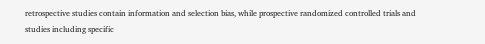retrospective studies contain information and selection bias, while prospective randomized controlled trials and studies including specific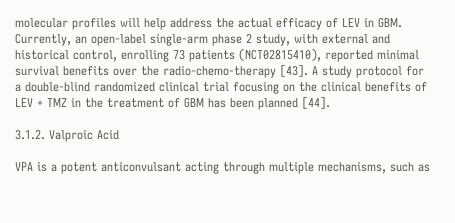molecular profiles will help address the actual efficacy of LEV in GBM. Currently, an open-label single-arm phase 2 study, with external and historical control, enrolling 73 patients (NCT02815410), reported minimal survival benefits over the radio-chemo-therapy [43]. A study protocol for a double-blind randomized clinical trial focusing on the clinical benefits of LEV + TMZ in the treatment of GBM has been planned [44].

3.1.2. Valproic Acid

VPA is a potent anticonvulsant acting through multiple mechanisms, such as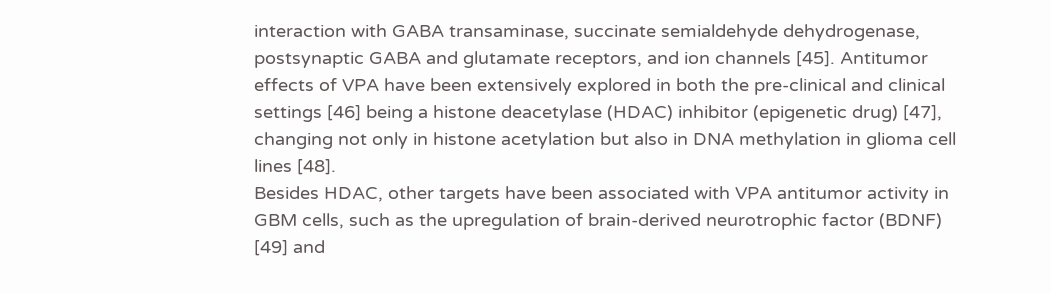interaction with GABA transaminase, succinate semialdehyde dehydrogenase, postsynaptic GABA and glutamate receptors, and ion channels [45]. Antitumor effects of VPA have been extensively explored in both the pre-clinical and clinical settings [46] being a histone deacetylase (HDAC) inhibitor (epigenetic drug) [47], changing not only in histone acetylation but also in DNA methylation in glioma cell lines [48].
Besides HDAC, other targets have been associated with VPA antitumor activity in GBM cells, such as the upregulation of brain-derived neurotrophic factor (BDNF) [49] and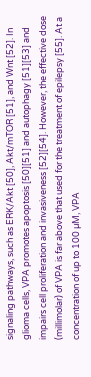signaling pathways, such as ERK/Akt [50], Akt/mTOR [51], and Wnt [52]. In glioma cells, VPA promotes apoptosis [50][51] and autophagy [51][53] and impairs cell proliferation and invasiveness [52][54]. However, the effective dose (millimolar) of VPA is far above that used for the treatment of epilepsy [55]. At a concentration of up to 100 µM, VPA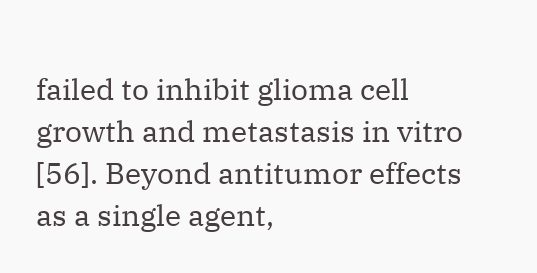failed to inhibit glioma cell growth and metastasis in vitro [56]. Beyond antitumor effects as a single agent,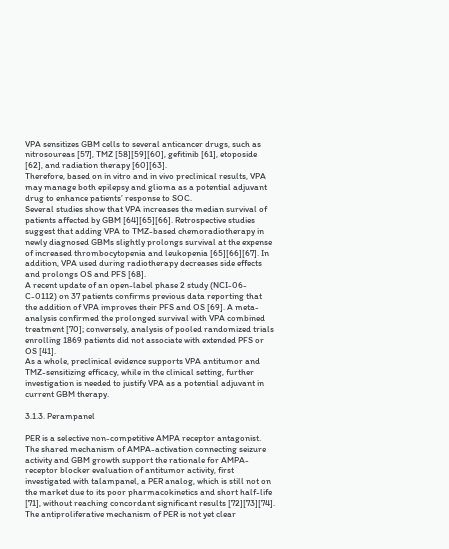VPA sensitizes GBM cells to several anticancer drugs, such as nitrosoureas [57], TMZ [58][59][60], gefitinib [61], etoposide [62], and radiation therapy [60][63].
Therefore, based on in vitro and in vivo preclinical results, VPA may manage both epilepsy and glioma as a potential adjuvant drug to enhance patients’ response to SOC.
Several studies show that VPA increases the median survival of patients affected by GBM [64][65][66]. Retrospective studies suggest that adding VPA to TMZ-based chemoradiotherapy in newly diagnosed GBMs slightly prolongs survival at the expense of increased thrombocytopenia and leukopenia [65][66][67]. In addition, VPA used during radiotherapy decreases side effects and prolongs OS and PFS [68].
A recent update of an open-label phase 2 study (NCI-06-C-0112) on 37 patients confirms previous data reporting that the addition of VPA improves their PFS and OS [69]. A meta-analysis confirmed the prolonged survival with VPA combined treatment [70]; conversely, analysis of pooled randomized trials enrolling 1869 patients did not associate with extended PFS or OS [41].
As a whole, preclinical evidence supports VPA antitumor and TMZ-sensitizing efficacy, while in the clinical setting, further investigation is needed to justify VPA as a potential adjuvant in current GBM therapy.

3.1.3. Perampanel

PER is a selective non-competitive AMPA receptor antagonist. The shared mechanism of AMPA-activation connecting seizure activity and GBM growth support the rationale for AMPA-receptor blocker evaluation of antitumor activity, first investigated with talampanel, a PER analog, which is still not on the market due to its poor pharmacokinetics and short half-life [71], without reaching concordant significant results [72][73][74].
The antiproliferative mechanism of PER is not yet clear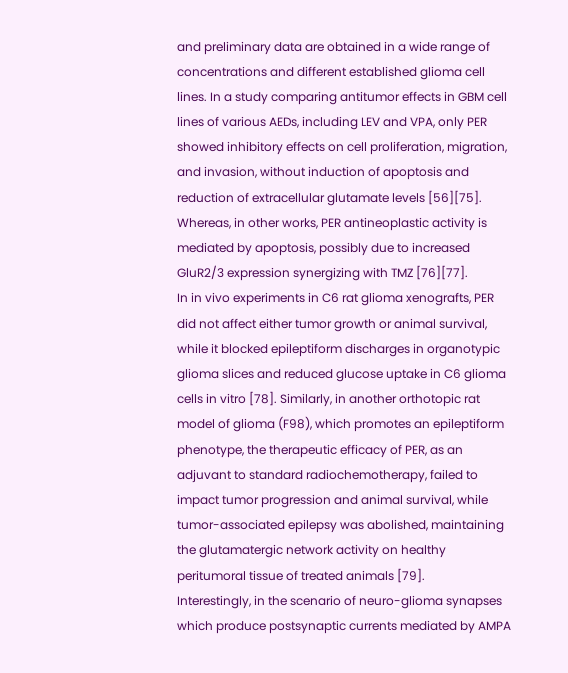and preliminary data are obtained in a wide range of concentrations and different established glioma cell lines. In a study comparing antitumor effects in GBM cell lines of various AEDs, including LEV and VPA, only PER showed inhibitory effects on cell proliferation, migration, and invasion, without induction of apoptosis and reduction of extracellular glutamate levels [56][75]. Whereas, in other works, PER antineoplastic activity is mediated by apoptosis, possibly due to increased GluR2/3 expression synergizing with TMZ [76][77].
In in vivo experiments in C6 rat glioma xenografts, PER did not affect either tumor growth or animal survival, while it blocked epileptiform discharges in organotypic glioma slices and reduced glucose uptake in C6 glioma cells in vitro [78]. Similarly, in another orthotopic rat model of glioma (F98), which promotes an epileptiform phenotype, the therapeutic efficacy of PER, as an adjuvant to standard radiochemotherapy, failed to impact tumor progression and animal survival, while tumor-associated epilepsy was abolished, maintaining the glutamatergic network activity on healthy peritumoral tissue of treated animals [79].
Interestingly, in the scenario of neuro-glioma synapses which produce postsynaptic currents mediated by AMPA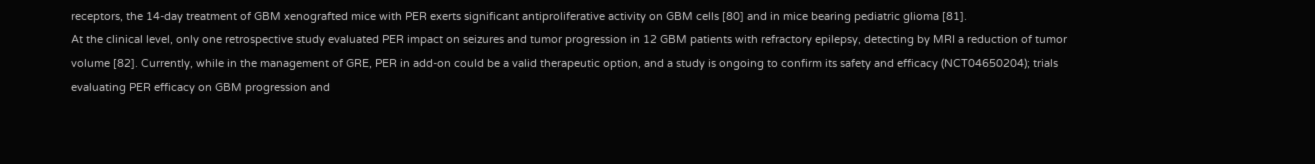receptors, the 14-day treatment of GBM xenografted mice with PER exerts significant antiproliferative activity on GBM cells [80] and in mice bearing pediatric glioma [81].
At the clinical level, only one retrospective study evaluated PER impact on seizures and tumor progression in 12 GBM patients with refractory epilepsy, detecting by MRI a reduction of tumor volume [82]. Currently, while in the management of GRE, PER in add-on could be a valid therapeutic option, and a study is ongoing to confirm its safety and efficacy (NCT04650204); trials evaluating PER efficacy on GBM progression and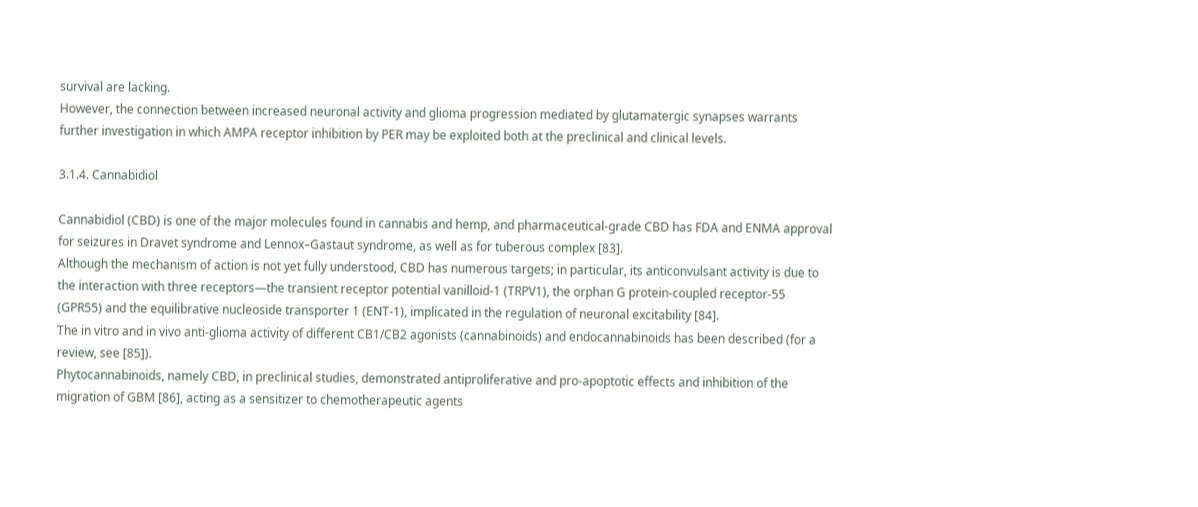survival are lacking.
However, the connection between increased neuronal activity and glioma progression mediated by glutamatergic synapses warrants further investigation in which AMPA receptor inhibition by PER may be exploited both at the preclinical and clinical levels.

3.1.4. Cannabidiol

Cannabidiol (CBD) is one of the major molecules found in cannabis and hemp, and pharmaceutical-grade CBD has FDA and ENMA approval for seizures in Dravet syndrome and Lennox–Gastaut syndrome, as well as for tuberous complex [83].
Although the mechanism of action is not yet fully understood, CBD has numerous targets; in particular, its anticonvulsant activity is due to the interaction with three receptors—the transient receptor potential vanilloid-1 (TRPV1), the orphan G protein-coupled receptor-55 (GPR55) and the equilibrative nucleoside transporter 1 (ENT-1), implicated in the regulation of neuronal excitability [84].
The in vitro and in vivo anti-glioma activity of different CB1/CB2 agonists (cannabinoids) and endocannabinoids has been described (for a review, see [85]).
Phytocannabinoids, namely CBD, in preclinical studies, demonstrated antiproliferative and pro-apoptotic effects and inhibition of the migration of GBM [86], acting as a sensitizer to chemotherapeutic agents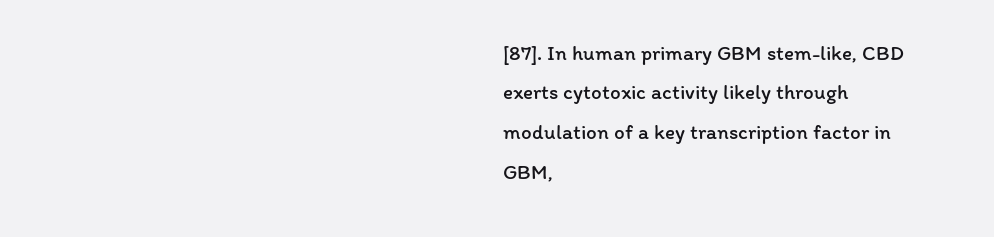[87]. In human primary GBM stem-like, CBD exerts cytotoxic activity likely through modulation of a key transcription factor in GBM,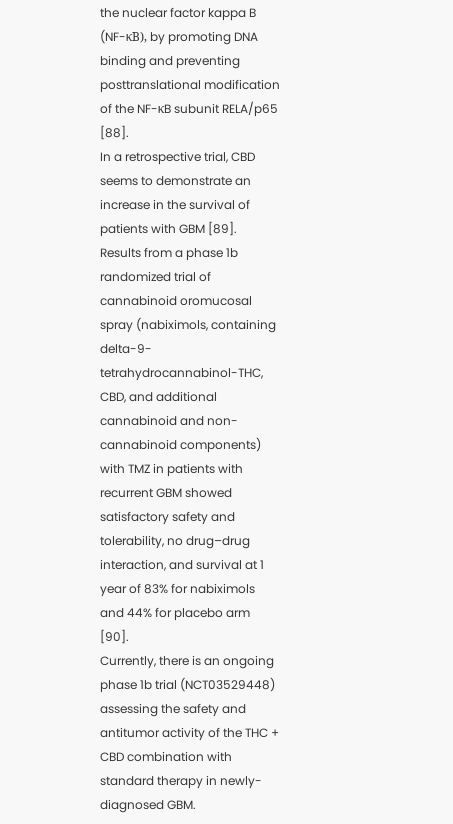the nuclear factor kappa B (NF-κB), by promoting DNA binding and preventing posttranslational modification of the NF-κB subunit RELA/p65 [88].
In a retrospective trial, CBD seems to demonstrate an increase in the survival of patients with GBM [89].
Results from a phase 1b randomized trial of cannabinoid oromucosal spray (nabiximols, containing delta-9-tetrahydrocannabinol-THC, CBD, and additional cannabinoid and non-cannabinoid components) with TMZ in patients with recurrent GBM showed satisfactory safety and tolerability, no drug–drug interaction, and survival at 1 year of 83% for nabiximols and 44% for placebo arm [90].
Currently, there is an ongoing phase 1b trial (NCT03529448) assessing the safety and antitumor activity of the THC + CBD combination with standard therapy in newly-diagnosed GBM.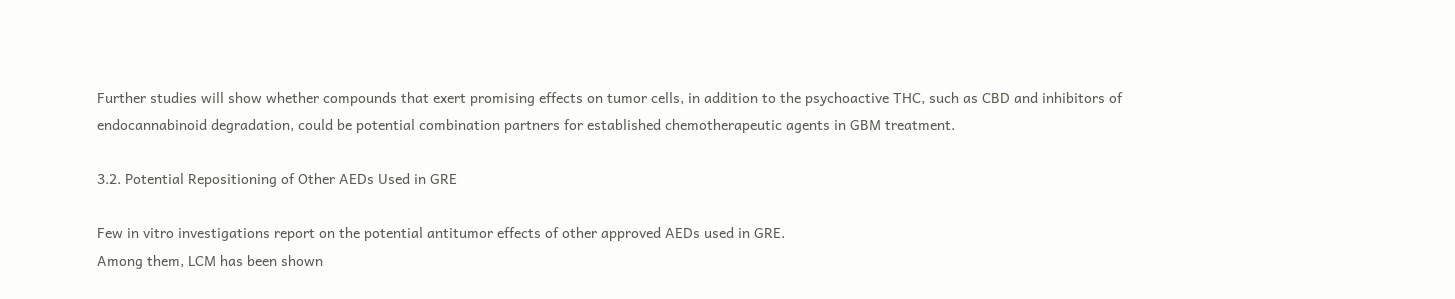Further studies will show whether compounds that exert promising effects on tumor cells, in addition to the psychoactive THC, such as CBD and inhibitors of endocannabinoid degradation, could be potential combination partners for established chemotherapeutic agents in GBM treatment.

3.2. Potential Repositioning of Other AEDs Used in GRE

Few in vitro investigations report on the potential antitumor effects of other approved AEDs used in GRE.
Among them, LCM has been shown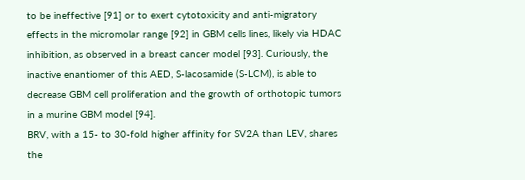to be ineffective [91] or to exert cytotoxicity and anti-migratory effects in the micromolar range [92] in GBM cells lines, likely via HDAC inhibition, as observed in a breast cancer model [93]. Curiously, the inactive enantiomer of this AED, S-lacosamide (S-LCM), is able to decrease GBM cell proliferation and the growth of orthotopic tumors in a murine GBM model [94].
BRV, with a 15- to 30-fold higher affinity for SV2A than LEV, shares the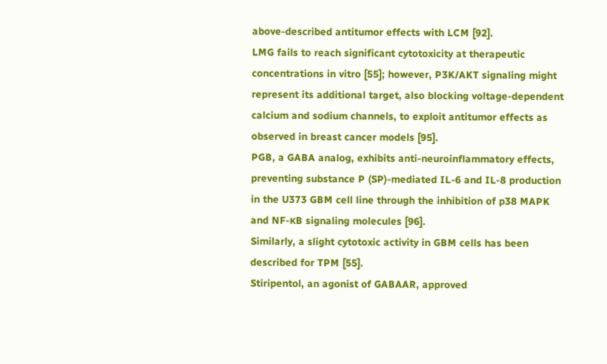above-described antitumor effects with LCM [92].
LMG fails to reach significant cytotoxicity at therapeutic concentrations in vitro [55]; however, P3K/AKT signaling might represent its additional target, also blocking voltage-dependent calcium and sodium channels, to exploit antitumor effects as observed in breast cancer models [95].
PGB, a GABA analog, exhibits anti-neuroinflammatory effects, preventing substance P (SP)-mediated IL-6 and IL-8 production in the U373 GBM cell line through the inhibition of p38 MAPK and NF-κB signaling molecules [96].
Similarly, a slight cytotoxic activity in GBM cells has been described for TPM [55].
Stiripentol, an agonist of GABAAR, approved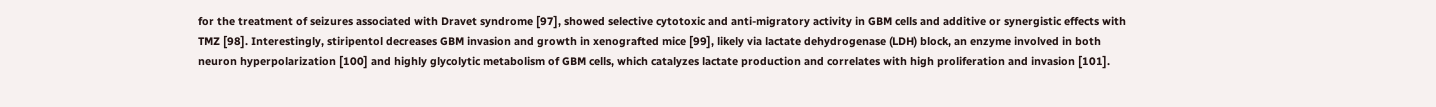for the treatment of seizures associated with Dravet syndrome [97], showed selective cytotoxic and anti-migratory activity in GBM cells and additive or synergistic effects with TMZ [98]. Interestingly, stiripentol decreases GBM invasion and growth in xenografted mice [99], likely via lactate dehydrogenase (LDH) block, an enzyme involved in both neuron hyperpolarization [100] and highly glycolytic metabolism of GBM cells, which catalyzes lactate production and correlates with high proliferation and invasion [101].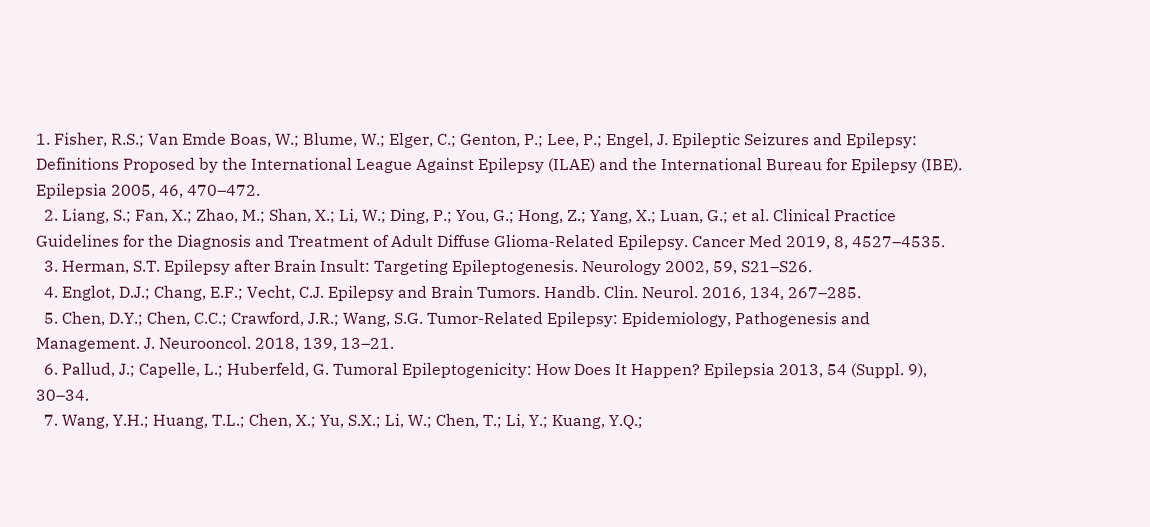1. Fisher, R.S.; Van Emde Boas, W.; Blume, W.; Elger, C.; Genton, P.; Lee, P.; Engel, J. Epileptic Seizures and Epilepsy: Definitions Proposed by the International League Against Epilepsy (ILAE) and the International Bureau for Epilepsy (IBE). Epilepsia 2005, 46, 470–472.
  2. Liang, S.; Fan, X.; Zhao, M.; Shan, X.; Li, W.; Ding, P.; You, G.; Hong, Z.; Yang, X.; Luan, G.; et al. Clinical Practice Guidelines for the Diagnosis and Treatment of Adult Diffuse Glioma-Related Epilepsy. Cancer Med 2019, 8, 4527–4535.
  3. Herman, S.T. Epilepsy after Brain Insult: Targeting Epileptogenesis. Neurology 2002, 59, S21–S26.
  4. Englot, D.J.; Chang, E.F.; Vecht, C.J. Epilepsy and Brain Tumors. Handb. Clin. Neurol. 2016, 134, 267–285.
  5. Chen, D.Y.; Chen, C.C.; Crawford, J.R.; Wang, S.G. Tumor-Related Epilepsy: Epidemiology, Pathogenesis and Management. J. Neurooncol. 2018, 139, 13–21.
  6. Pallud, J.; Capelle, L.; Huberfeld, G. Tumoral Epileptogenicity: How Does It Happen? Epilepsia 2013, 54 (Suppl. 9), 30–34.
  7. Wang, Y.H.; Huang, T.L.; Chen, X.; Yu, S.X.; Li, W.; Chen, T.; Li, Y.; Kuang, Y.Q.;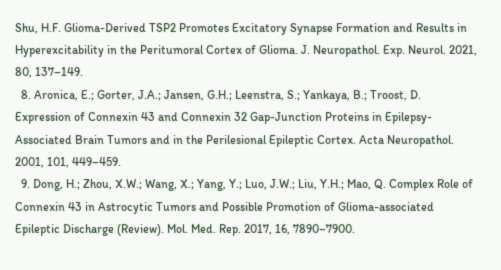Shu, H.F. Glioma-Derived TSP2 Promotes Excitatory Synapse Formation and Results in Hyperexcitability in the Peritumoral Cortex of Glioma. J. Neuropathol. Exp. Neurol. 2021, 80, 137–149.
  8. Aronica, E.; Gorter, J.A.; Jansen, G.H.; Leenstra, S.; Yankaya, B.; Troost, D. Expression of Connexin 43 and Connexin 32 Gap-Junction Proteins in Epilepsy-Associated Brain Tumors and in the Perilesional Epileptic Cortex. Acta Neuropathol. 2001, 101, 449–459.
  9. Dong, H.; Zhou, X.W.; Wang, X.; Yang, Y.; Luo, J.W.; Liu, Y.H.; Mao, Q. Complex Role of Connexin 43 in Astrocytic Tumors and Possible Promotion of Glioma-associated Epileptic Discharge (Review). Mol. Med. Rep. 2017, 16, 7890–7900.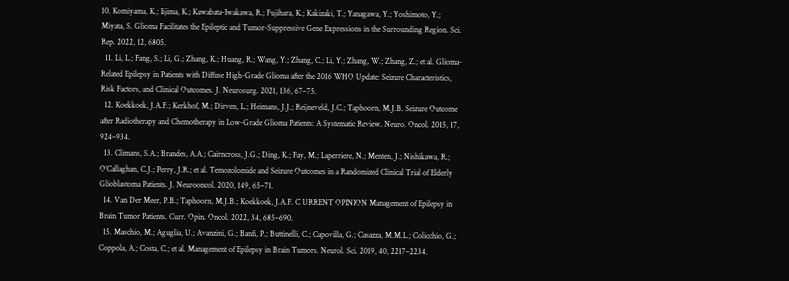10. Komiyama, K.; Iijima, K.; Kawabata-Iwakawa, R.; Fujihara, K.; Kakizaki, T.; Yanagawa, Y.; Yoshimoto, Y.; Miyata, S. Glioma Facilitates the Epileptic and Tumor-Suppressive Gene Expressions in the Surrounding Region. Sci. Rep. 2022, 12, 6805.
  11. Li, L.; Fang, S.; Li, G.; Zhang, K.; Huang, R.; Wang, Y.; Zhang, C.; Li, Y.; Zhang, W.; Zhang, Z.; et al. Glioma-Related Epilepsy in Patients with Diffuse High-Grade Glioma after the 2016 WHO Update: Seizure Characteristics, Risk Factors, and Clinical Outcomes. J. Neurosurg. 2021, 136, 67–75.
  12. Koekkoek, J.A.F.; Kerkhof, M.; Dirven, L.; Heimans, J.J.; Reijneveld, J.C.; Taphoorn, M.J.B. Seizure Outcome after Radiotherapy and Chemotherapy in Low-Grade Glioma Patients: A Systematic Review. Neuro. Oncol. 2015, 17, 924–934.
  13. Climans, S.A.; Brandes, A.A.; Cairncross, J.G.; Ding, K.; Fay, M.; Laperriere, N.; Menten, J.; Nishikawa, R.; O’Callaghan, C.J.; Perry, J.R.; et al. Temozolomide and Seizure Outcomes in a Randomized Clinical Trial of Elderly Glioblastoma Patients. J. Neurooncol. 2020, 149, 65–71.
  14. Van Der Meer, P.B.; Taphoorn, M.J.B.; Koekkoek, J.A.F. C URRENT OPINION Management of Epilepsy in Brain Tumor Patients. Curr. Opin. Oncol. 2022, 34, 685–690.
  15. Maschio, M.; Aguglia, U.; Avanzini, G.; Banfi, P.; Buttinelli, C.; Capovilla, G.; Casazza, M.M.L.; Colicchio, G.; Coppola, A.; Costa, C.; et al. Management of Epilepsy in Brain Tumors. Neurol. Sci. 2019, 40, 2217–2234.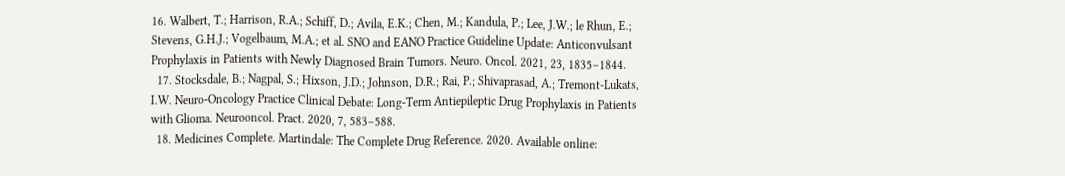16. Walbert, T.; Harrison, R.A.; Schiff, D.; Avila, E.K.; Chen, M.; Kandula, P.; Lee, J.W.; le Rhun, E.; Stevens, G.H.J.; Vogelbaum, M.A.; et al. SNO and EANO Practice Guideline Update: Anticonvulsant Prophylaxis in Patients with Newly Diagnosed Brain Tumors. Neuro. Oncol. 2021, 23, 1835–1844.
  17. Stocksdale, B.; Nagpal, S.; Hixson, J.D.; Johnson, D.R.; Rai, P.; Shivaprasad, A.; Tremont-Lukats, I.W. Neuro-Oncology Practice Clinical Debate: Long-Term Antiepileptic Drug Prophylaxis in Patients with Glioma. Neurooncol. Pract. 2020, 7, 583–588.
  18. Medicines Complete. Martindale: The Complete Drug Reference. 2020. Available online: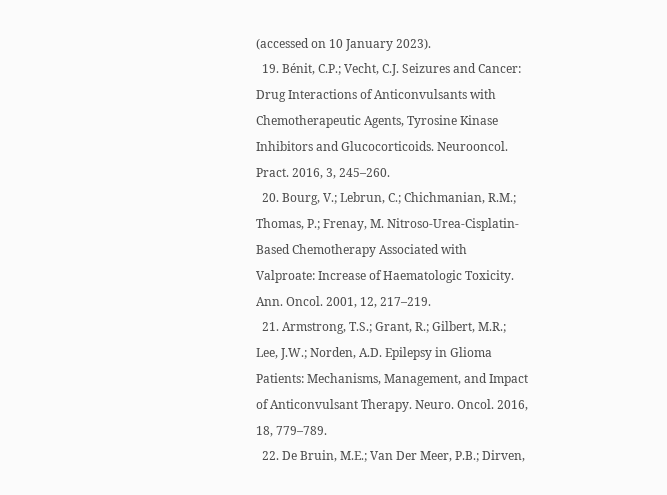(accessed on 10 January 2023).
  19. Bénit, C.P.; Vecht, C.J. Seizures and Cancer: Drug Interactions of Anticonvulsants with Chemotherapeutic Agents, Tyrosine Kinase Inhibitors and Glucocorticoids. Neurooncol. Pract. 2016, 3, 245–260.
  20. Bourg, V.; Lebrun, C.; Chichmanian, R.M.; Thomas, P.; Frenay, M. Nitroso-Urea-Cisplatin-Based Chemotherapy Associated with Valproate: Increase of Haematologic Toxicity. Ann. Oncol. 2001, 12, 217–219.
  21. Armstrong, T.S.; Grant, R.; Gilbert, M.R.; Lee, J.W.; Norden, A.D. Epilepsy in Glioma Patients: Mechanisms, Management, and Impact of Anticonvulsant Therapy. Neuro. Oncol. 2016, 18, 779–789.
  22. De Bruin, M.E.; Van Der Meer, P.B.; Dirven,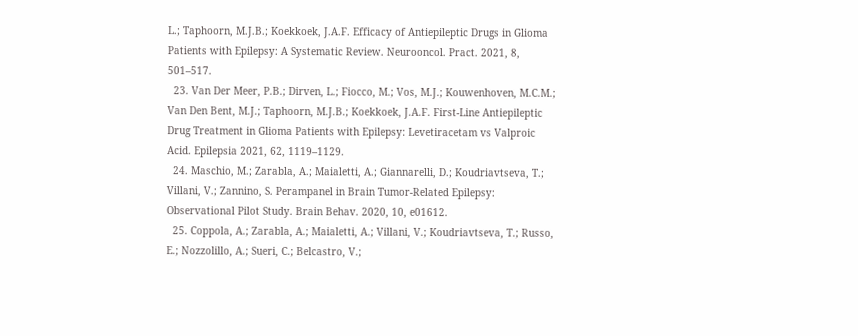L.; Taphoorn, M.J.B.; Koekkoek, J.A.F. Efficacy of Antiepileptic Drugs in Glioma Patients with Epilepsy: A Systematic Review. Neurooncol. Pract. 2021, 8, 501–517.
  23. Van Der Meer, P.B.; Dirven, L.; Fiocco, M.; Vos, M.J.; Kouwenhoven, M.C.M.; Van Den Bent, M.J.; Taphoorn, M.J.B.; Koekkoek, J.A.F. First-Line Antiepileptic Drug Treatment in Glioma Patients with Epilepsy: Levetiracetam vs Valproic Acid. Epilepsia 2021, 62, 1119–1129.
  24. Maschio, M.; Zarabla, A.; Maialetti, A.; Giannarelli, D.; Koudriavtseva, T.; Villani, V.; Zannino, S. Perampanel in Brain Tumor-Related Epilepsy: Observational Pilot Study. Brain Behav. 2020, 10, e01612.
  25. Coppola, A.; Zarabla, A.; Maialetti, A.; Villani, V.; Koudriavtseva, T.; Russo, E.; Nozzolillo, A.; Sueri, C.; Belcastro, V.;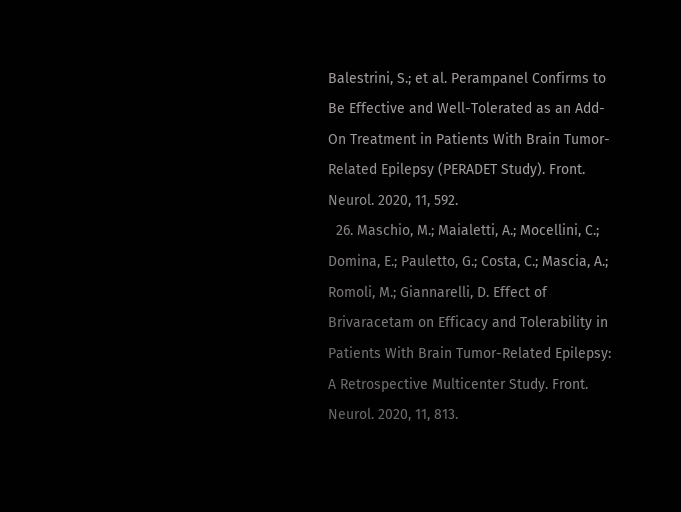Balestrini, S.; et al. Perampanel Confirms to Be Effective and Well-Tolerated as an Add-On Treatment in Patients With Brain Tumor-Related Epilepsy (PERADET Study). Front. Neurol. 2020, 11, 592.
  26. Maschio, M.; Maialetti, A.; Mocellini, C.; Domina, E.; Pauletto, G.; Costa, C.; Mascia, A.; Romoli, M.; Giannarelli, D. Effect of Brivaracetam on Efficacy and Tolerability in Patients With Brain Tumor-Related Epilepsy: A Retrospective Multicenter Study. Front. Neurol. 2020, 11, 813.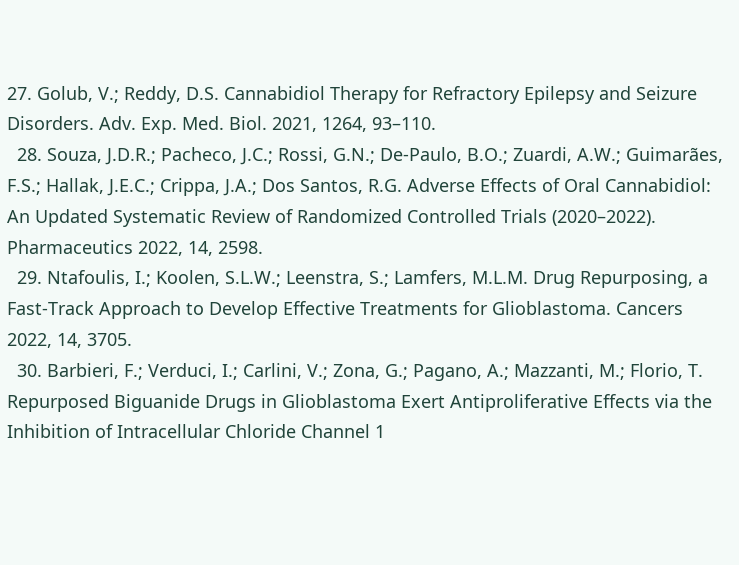27. Golub, V.; Reddy, D.S. Cannabidiol Therapy for Refractory Epilepsy and Seizure Disorders. Adv. Exp. Med. Biol. 2021, 1264, 93–110.
  28. Souza, J.D.R.; Pacheco, J.C.; Rossi, G.N.; De-Paulo, B.O.; Zuardi, A.W.; Guimarães, F.S.; Hallak, J.E.C.; Crippa, J.A.; Dos Santos, R.G. Adverse Effects of Oral Cannabidiol: An Updated Systematic Review of Randomized Controlled Trials (2020–2022). Pharmaceutics 2022, 14, 2598.
  29. Ntafoulis, I.; Koolen, S.L.W.; Leenstra, S.; Lamfers, M.L.M. Drug Repurposing, a Fast-Track Approach to Develop Effective Treatments for Glioblastoma. Cancers 2022, 14, 3705.
  30. Barbieri, F.; Verduci, I.; Carlini, V.; Zona, G.; Pagano, A.; Mazzanti, M.; Florio, T. Repurposed Biguanide Drugs in Glioblastoma Exert Antiproliferative Effects via the Inhibition of Intracellular Chloride Channel 1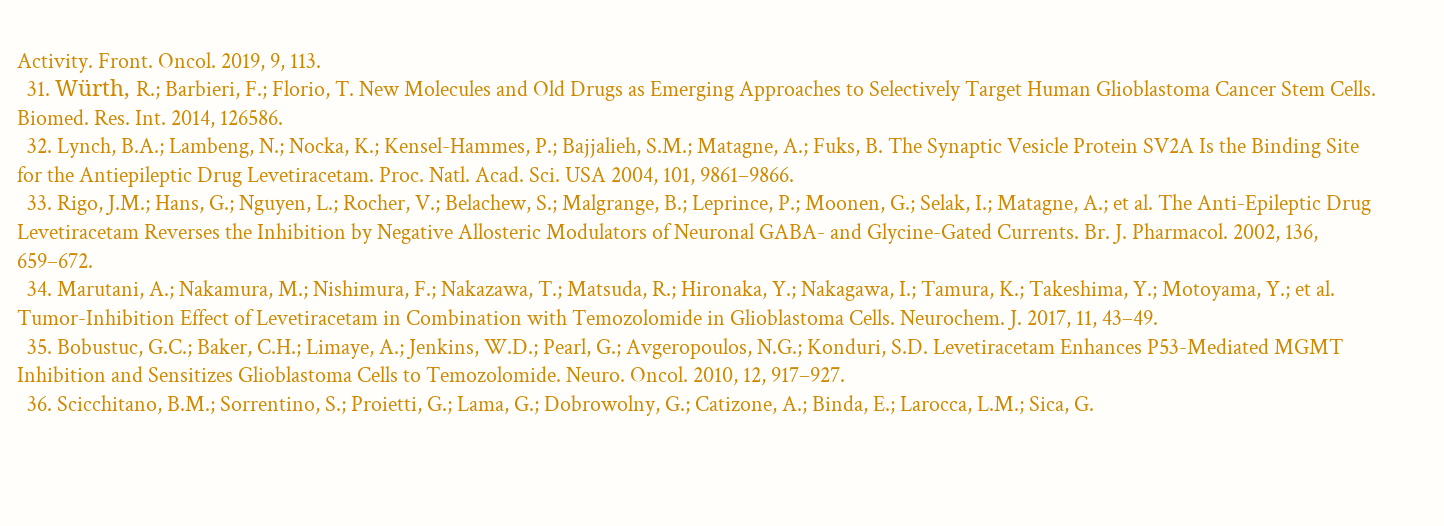Activity. Front. Oncol. 2019, 9, 113.
  31. Würth, R.; Barbieri, F.; Florio, T. New Molecules and Old Drugs as Emerging Approaches to Selectively Target Human Glioblastoma Cancer Stem Cells. Biomed. Res. Int. 2014, 126586.
  32. Lynch, B.A.; Lambeng, N.; Nocka, K.; Kensel-Hammes, P.; Bajjalieh, S.M.; Matagne, A.; Fuks, B. The Synaptic Vesicle Protein SV2A Is the Binding Site for the Antiepileptic Drug Levetiracetam. Proc. Natl. Acad. Sci. USA 2004, 101, 9861–9866.
  33. Rigo, J.M.; Hans, G.; Nguyen, L.; Rocher, V.; Belachew, S.; Malgrange, B.; Leprince, P.; Moonen, G.; Selak, I.; Matagne, A.; et al. The Anti-Epileptic Drug Levetiracetam Reverses the Inhibition by Negative Allosteric Modulators of Neuronal GABA- and Glycine-Gated Currents. Br. J. Pharmacol. 2002, 136, 659–672.
  34. Marutani, A.; Nakamura, M.; Nishimura, F.; Nakazawa, T.; Matsuda, R.; Hironaka, Y.; Nakagawa, I.; Tamura, K.; Takeshima, Y.; Motoyama, Y.; et al. Tumor-Inhibition Effect of Levetiracetam in Combination with Temozolomide in Glioblastoma Cells. Neurochem. J. 2017, 11, 43–49.
  35. Bobustuc, G.C.; Baker, C.H.; Limaye, A.; Jenkins, W.D.; Pearl, G.; Avgeropoulos, N.G.; Konduri, S.D. Levetiracetam Enhances P53-Mediated MGMT Inhibition and Sensitizes Glioblastoma Cells to Temozolomide. Neuro. Oncol. 2010, 12, 917–927.
  36. Scicchitano, B.M.; Sorrentino, S.; Proietti, G.; Lama, G.; Dobrowolny, G.; Catizone, A.; Binda, E.; Larocca, L.M.; Sica, G.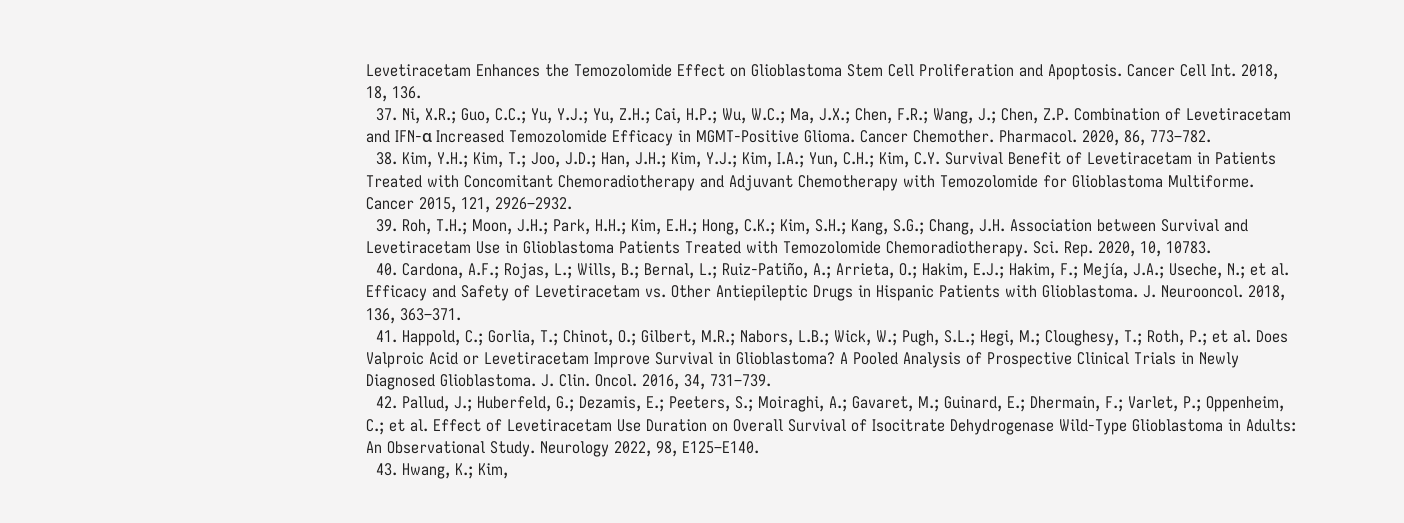Levetiracetam Enhances the Temozolomide Effect on Glioblastoma Stem Cell Proliferation and Apoptosis. Cancer Cell Int. 2018, 18, 136.
  37. Ni, X.R.; Guo, C.C.; Yu, Y.J.; Yu, Z.H.; Cai, H.P.; Wu, W.C.; Ma, J.X.; Chen, F.R.; Wang, J.; Chen, Z.P. Combination of Levetiracetam and IFN-α Increased Temozolomide Efficacy in MGMT-Positive Glioma. Cancer Chemother. Pharmacol. 2020, 86, 773–782.
  38. Kim, Y.H.; Kim, T.; Joo, J.D.; Han, J.H.; Kim, Y.J.; Kim, I.A.; Yun, C.H.; Kim, C.Y. Survival Benefit of Levetiracetam in Patients Treated with Concomitant Chemoradiotherapy and Adjuvant Chemotherapy with Temozolomide for Glioblastoma Multiforme. Cancer 2015, 121, 2926–2932.
  39. Roh, T.H.; Moon, J.H.; Park, H.H.; Kim, E.H.; Hong, C.K.; Kim, S.H.; Kang, S.G.; Chang, J.H. Association between Survival and Levetiracetam Use in Glioblastoma Patients Treated with Temozolomide Chemoradiotherapy. Sci. Rep. 2020, 10, 10783.
  40. Cardona, A.F.; Rojas, L.; Wills, B.; Bernal, L.; Ruiz-Patiño, A.; Arrieta, O.; Hakim, E.J.; Hakim, F.; Mejía, J.A.; Useche, N.; et al. Efficacy and Safety of Levetiracetam vs. Other Antiepileptic Drugs in Hispanic Patients with Glioblastoma. J. Neurooncol. 2018, 136, 363–371.
  41. Happold, C.; Gorlia, T.; Chinot, O.; Gilbert, M.R.; Nabors, L.B.; Wick, W.; Pugh, S.L.; Hegi, M.; Cloughesy, T.; Roth, P.; et al. Does Valproic Acid or Levetiracetam Improve Survival in Glioblastoma? A Pooled Analysis of Prospective Clinical Trials in Newly Diagnosed Glioblastoma. J. Clin. Oncol. 2016, 34, 731–739.
  42. Pallud, J.; Huberfeld, G.; Dezamis, E.; Peeters, S.; Moiraghi, A.; Gavaret, M.; Guinard, E.; Dhermain, F.; Varlet, P.; Oppenheim, C.; et al. Effect of Levetiracetam Use Duration on Overall Survival of Isocitrate Dehydrogenase Wild-Type Glioblastoma in Adults: An Observational Study. Neurology 2022, 98, E125–E140.
  43. Hwang, K.; Kim,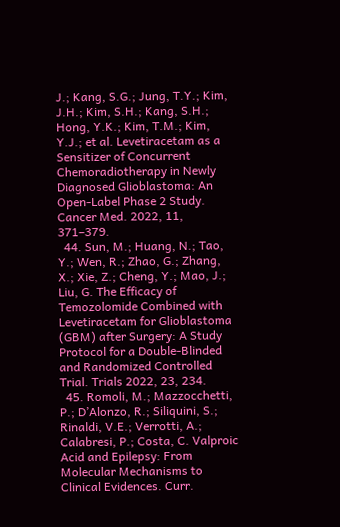J.; Kang, S.G.; Jung, T.Y.; Kim, J.H.; Kim, S.H.; Kang, S.H.; Hong, Y.K.; Kim, T.M.; Kim, Y.J.; et al. Levetiracetam as a Sensitizer of Concurrent Chemoradiotherapy in Newly Diagnosed Glioblastoma: An Open-Label Phase 2 Study. Cancer Med. 2022, 11, 371–379.
  44. Sun, M.; Huang, N.; Tao, Y.; Wen, R.; Zhao, G.; Zhang, X.; Xie, Z.; Cheng, Y.; Mao, J.; Liu, G. The Efficacy of Temozolomide Combined with Levetiracetam for Glioblastoma (GBM) after Surgery: A Study Protocol for a Double-Blinded and Randomized Controlled Trial. Trials 2022, 23, 234.
  45. Romoli, M.; Mazzocchetti, P.; D’Alonzo, R.; Siliquini, S.; Rinaldi, V.E.; Verrotti, A.; Calabresi, P.; Costa, C. Valproic Acid and Epilepsy: From Molecular Mechanisms to Clinical Evidences. Curr.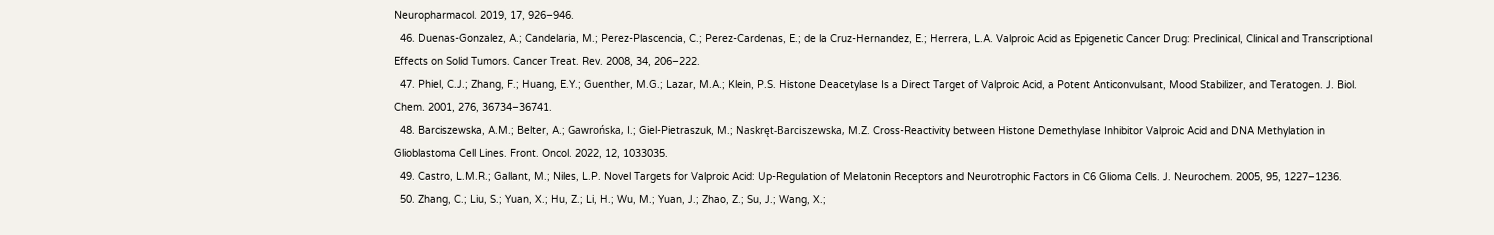Neuropharmacol. 2019, 17, 926–946.
  46. Duenas-Gonzalez, A.; Candelaria, M.; Perez-Plascencia, C.; Perez-Cardenas, E.; de la Cruz-Hernandez, E.; Herrera, L.A. Valproic Acid as Epigenetic Cancer Drug: Preclinical, Clinical and Transcriptional Effects on Solid Tumors. Cancer Treat. Rev. 2008, 34, 206–222.
  47. Phiel, C.J.; Zhang, F.; Huang, E.Y.; Guenther, M.G.; Lazar, M.A.; Klein, P.S. Histone Deacetylase Is a Direct Target of Valproic Acid, a Potent Anticonvulsant, Mood Stabilizer, and Teratogen. J. Biol. Chem. 2001, 276, 36734–36741.
  48. Barciszewska, A.M.; Belter, A.; Gawrońska, I.; Giel-Pietraszuk, M.; Naskręt-Barciszewska, M.Z. Cross-Reactivity between Histone Demethylase Inhibitor Valproic Acid and DNA Methylation in Glioblastoma Cell Lines. Front. Oncol. 2022, 12, 1033035.
  49. Castro, L.M.R.; Gallant, M.; Niles, L.P. Novel Targets for Valproic Acid: Up-Regulation of Melatonin Receptors and Neurotrophic Factors in C6 Glioma Cells. J. Neurochem. 2005, 95, 1227–1236.
  50. Zhang, C.; Liu, S.; Yuan, X.; Hu, Z.; Li, H.; Wu, M.; Yuan, J.; Zhao, Z.; Su, J.; Wang, X.;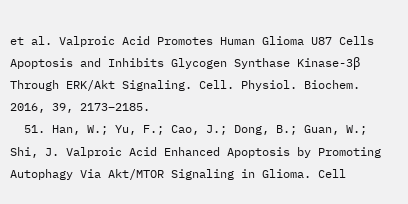et al. Valproic Acid Promotes Human Glioma U87 Cells Apoptosis and Inhibits Glycogen Synthase Kinase-3β Through ERK/Akt Signaling. Cell. Physiol. Biochem. 2016, 39, 2173–2185.
  51. Han, W.; Yu, F.; Cao, J.; Dong, B.; Guan, W.; Shi, J. Valproic Acid Enhanced Apoptosis by Promoting Autophagy Via Akt/MTOR Signaling in Glioma. Cell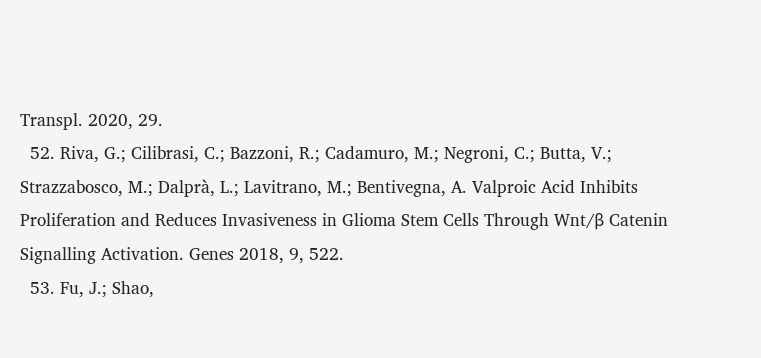Transpl. 2020, 29.
  52. Riva, G.; Cilibrasi, C.; Bazzoni, R.; Cadamuro, M.; Negroni, C.; Butta, V.; Strazzabosco, M.; Dalprà, L.; Lavitrano, M.; Bentivegna, A. Valproic Acid Inhibits Proliferation and Reduces Invasiveness in Glioma Stem Cells Through Wnt/β Catenin Signalling Activation. Genes 2018, 9, 522.
  53. Fu, J.; Shao,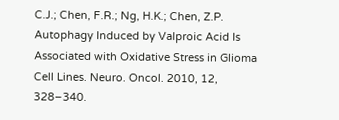C.J.; Chen, F.R.; Ng, H.K.; Chen, Z.P. Autophagy Induced by Valproic Acid Is Associated with Oxidative Stress in Glioma Cell Lines. Neuro. Oncol. 2010, 12, 328–340.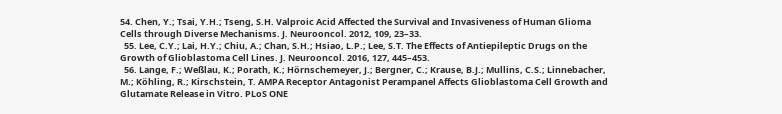54. Chen, Y.; Tsai, Y.H.; Tseng, S.H. Valproic Acid Affected the Survival and Invasiveness of Human Glioma Cells through Diverse Mechanisms. J. Neurooncol. 2012, 109, 23–33.
  55. Lee, C.Y.; Lai, H.Y.; Chiu, A.; Chan, S.H.; Hsiao, L.P.; Lee, S.T. The Effects of Antiepileptic Drugs on the Growth of Glioblastoma Cell Lines. J. Neurooncol. 2016, 127, 445–453.
  56. Lange, F.; Weßlau, K.; Porath, K.; Hörnschemeyer, J.; Bergner, C.; Krause, B.J.; Mullins, C.S.; Linnebacher, M.; Köhling, R.; Kirschstein, T. AMPA Receptor Antagonist Perampanel Affects Glioblastoma Cell Growth and Glutamate Release in Vitro. PLoS ONE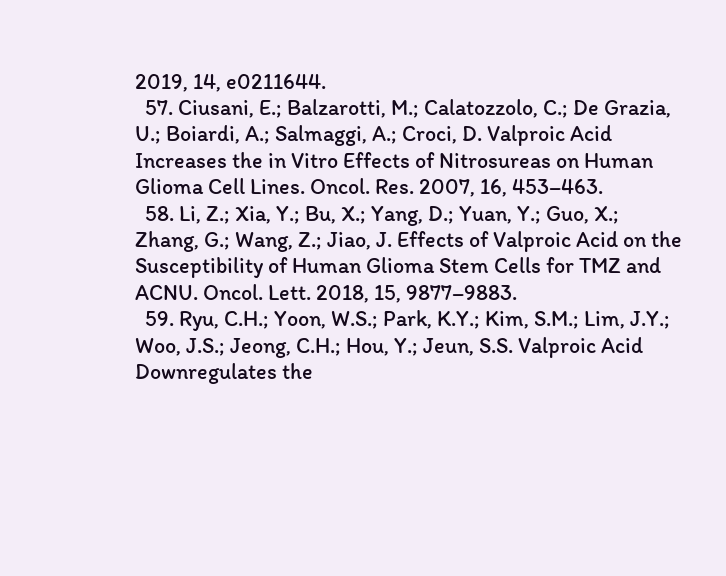2019, 14, e0211644.
  57. Ciusani, E.; Balzarotti, M.; Calatozzolo, C.; De Grazia, U.; Boiardi, A.; Salmaggi, A.; Croci, D. Valproic Acid Increases the in Vitro Effects of Nitrosureas on Human Glioma Cell Lines. Oncol. Res. 2007, 16, 453–463.
  58. Li, Z.; Xia, Y.; Bu, X.; Yang, D.; Yuan, Y.; Guo, X.; Zhang, G.; Wang, Z.; Jiao, J. Effects of Valproic Acid on the Susceptibility of Human Glioma Stem Cells for TMZ and ACNU. Oncol. Lett. 2018, 15, 9877–9883.
  59. Ryu, C.H.; Yoon, W.S.; Park, K.Y.; Kim, S.M.; Lim, J.Y.; Woo, J.S.; Jeong, C.H.; Hou, Y.; Jeun, S.S. Valproic Acid Downregulates the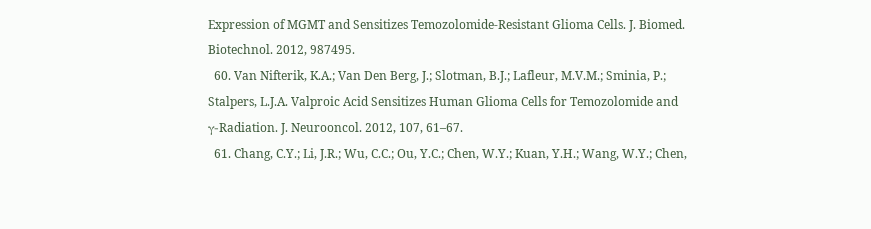Expression of MGMT and Sensitizes Temozolomide-Resistant Glioma Cells. J. Biomed. Biotechnol. 2012, 987495.
  60. Van Nifterik, K.A.; Van Den Berg, J.; Slotman, B.J.; Lafleur, M.V.M.; Sminia, P.; Stalpers, L.J.A. Valproic Acid Sensitizes Human Glioma Cells for Temozolomide and γ-Radiation. J. Neurooncol. 2012, 107, 61–67.
  61. Chang, C.Y.; Li, J.R.; Wu, C.C.; Ou, Y.C.; Chen, W.Y.; Kuan, Y.H.; Wang, W.Y.; Chen,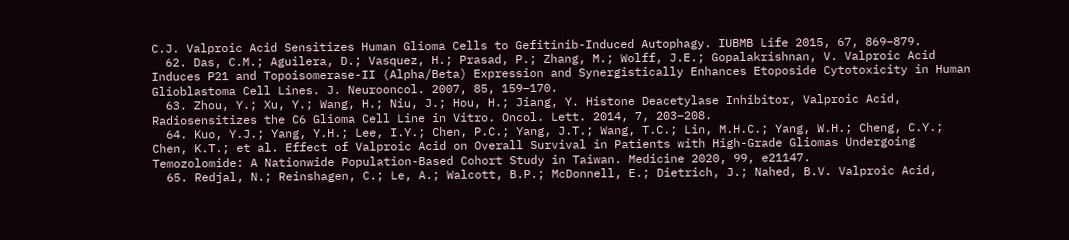C.J. Valproic Acid Sensitizes Human Glioma Cells to Gefitinib-Induced Autophagy. IUBMB Life 2015, 67, 869–879.
  62. Das, C.M.; Aguilera, D.; Vasquez, H.; Prasad, P.; Zhang, M.; Wolff, J.E.; Gopalakrishnan, V. Valproic Acid Induces P21 and Topoisomerase-II (Alpha/Beta) Expression and Synergistically Enhances Etoposide Cytotoxicity in Human Glioblastoma Cell Lines. J. Neurooncol. 2007, 85, 159–170.
  63. Zhou, Y.; Xu, Y.; Wang, H.; Niu, J.; Hou, H.; Jiang, Y. Histone Deacetylase Inhibitor, Valproic Acid, Radiosensitizes the C6 Glioma Cell Line in Vitro. Oncol. Lett. 2014, 7, 203–208.
  64. Kuo, Y.J.; Yang, Y.H.; Lee, I.Y.; Chen, P.C.; Yang, J.T.; Wang, T.C.; Lin, M.H.C.; Yang, W.H.; Cheng, C.Y.; Chen, K.T.; et al. Effect of Valproic Acid on Overall Survival in Patients with High-Grade Gliomas Undergoing Temozolomide: A Nationwide Population-Based Cohort Study in Taiwan. Medicine 2020, 99, e21147.
  65. Redjal, N.; Reinshagen, C.; Le, A.; Walcott, B.P.; McDonnell, E.; Dietrich, J.; Nahed, B.V. Valproic Acid,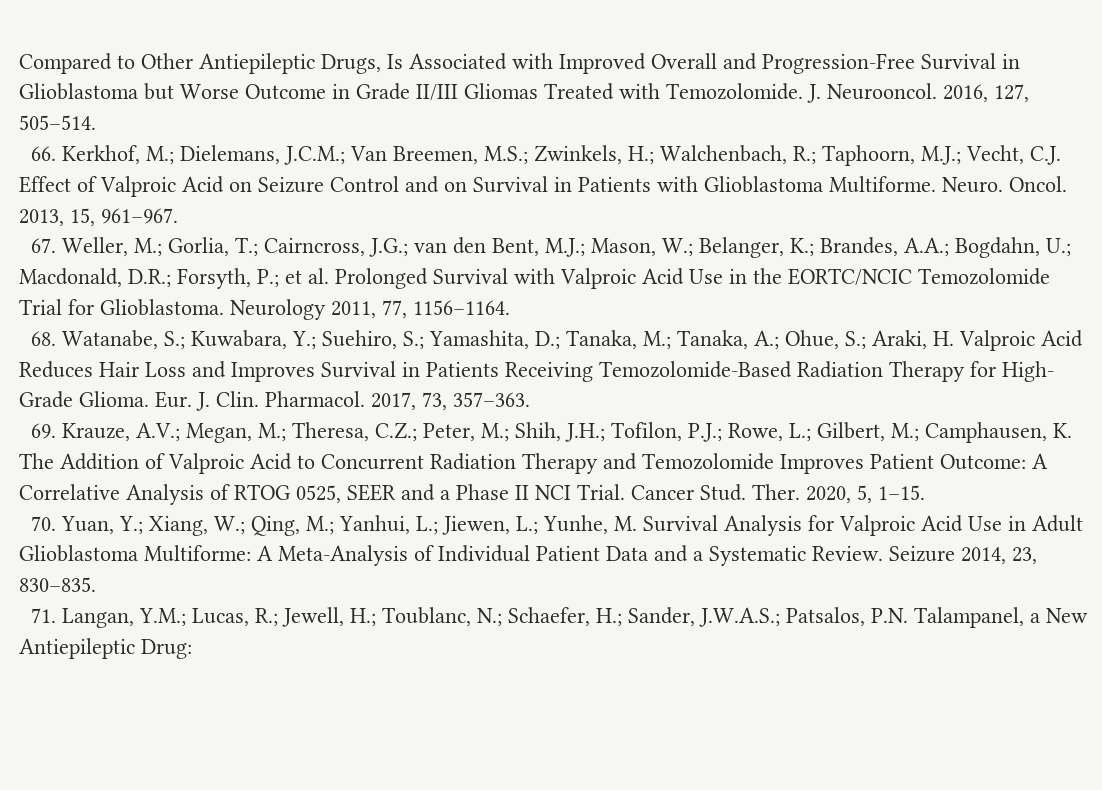Compared to Other Antiepileptic Drugs, Is Associated with Improved Overall and Progression-Free Survival in Glioblastoma but Worse Outcome in Grade II/III Gliomas Treated with Temozolomide. J. Neurooncol. 2016, 127, 505–514.
  66. Kerkhof, M.; Dielemans, J.C.M.; Van Breemen, M.S.; Zwinkels, H.; Walchenbach, R.; Taphoorn, M.J.; Vecht, C.J. Effect of Valproic Acid on Seizure Control and on Survival in Patients with Glioblastoma Multiforme. Neuro. Oncol. 2013, 15, 961–967.
  67. Weller, M.; Gorlia, T.; Cairncross, J.G.; van den Bent, M.J.; Mason, W.; Belanger, K.; Brandes, A.A.; Bogdahn, U.; Macdonald, D.R.; Forsyth, P.; et al. Prolonged Survival with Valproic Acid Use in the EORTC/NCIC Temozolomide Trial for Glioblastoma. Neurology 2011, 77, 1156–1164.
  68. Watanabe, S.; Kuwabara, Y.; Suehiro, S.; Yamashita, D.; Tanaka, M.; Tanaka, A.; Ohue, S.; Araki, H. Valproic Acid Reduces Hair Loss and Improves Survival in Patients Receiving Temozolomide-Based Radiation Therapy for High-Grade Glioma. Eur. J. Clin. Pharmacol. 2017, 73, 357–363.
  69. Krauze, A.V.; Megan, M.; Theresa, C.Z.; Peter, M.; Shih, J.H.; Tofilon, P.J.; Rowe, L.; Gilbert, M.; Camphausen, K. The Addition of Valproic Acid to Concurrent Radiation Therapy and Temozolomide Improves Patient Outcome: A Correlative Analysis of RTOG 0525, SEER and a Phase II NCI Trial. Cancer Stud. Ther. 2020, 5, 1–15.
  70. Yuan, Y.; Xiang, W.; Qing, M.; Yanhui, L.; Jiewen, L.; Yunhe, M. Survival Analysis for Valproic Acid Use in Adult Glioblastoma Multiforme: A Meta-Analysis of Individual Patient Data and a Systematic Review. Seizure 2014, 23, 830–835.
  71. Langan, Y.M.; Lucas, R.; Jewell, H.; Toublanc, N.; Schaefer, H.; Sander, J.W.A.S.; Patsalos, P.N. Talampanel, a New Antiepileptic Drug: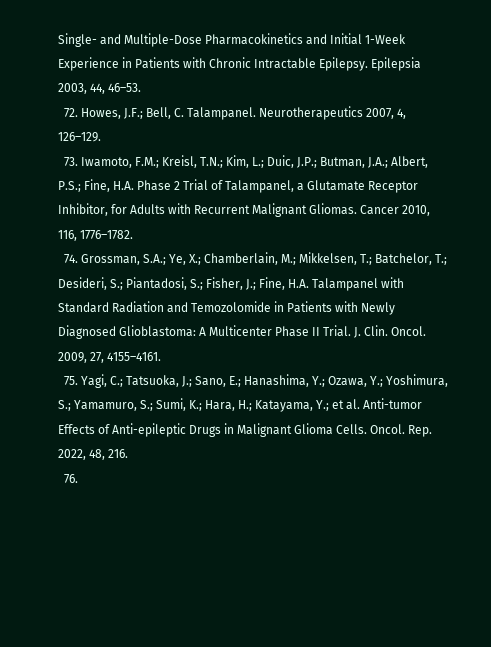Single- and Multiple-Dose Pharmacokinetics and Initial 1-Week Experience in Patients with Chronic Intractable Epilepsy. Epilepsia 2003, 44, 46–53.
  72. Howes, J.F.; Bell, C. Talampanel. Neurotherapeutics 2007, 4, 126–129.
  73. Iwamoto, F.M.; Kreisl, T.N.; Kim, L.; Duic, J.P.; Butman, J.A.; Albert, P.S.; Fine, H.A. Phase 2 Trial of Talampanel, a Glutamate Receptor Inhibitor, for Adults with Recurrent Malignant Gliomas. Cancer 2010, 116, 1776–1782.
  74. Grossman, S.A.; Ye, X.; Chamberlain, M.; Mikkelsen, T.; Batchelor, T.; Desideri, S.; Piantadosi, S.; Fisher, J.; Fine, H.A. Talampanel with Standard Radiation and Temozolomide in Patients with Newly Diagnosed Glioblastoma: A Multicenter Phase II Trial. J. Clin. Oncol. 2009, 27, 4155–4161.
  75. Yagi, C.; Tatsuoka, J.; Sano, E.; Hanashima, Y.; Ozawa, Y.; Yoshimura, S.; Yamamuro, S.; Sumi, K.; Hara, H.; Katayama, Y.; et al. Anti-tumor Effects of Anti-epileptic Drugs in Malignant Glioma Cells. Oncol. Rep. 2022, 48, 216.
  76.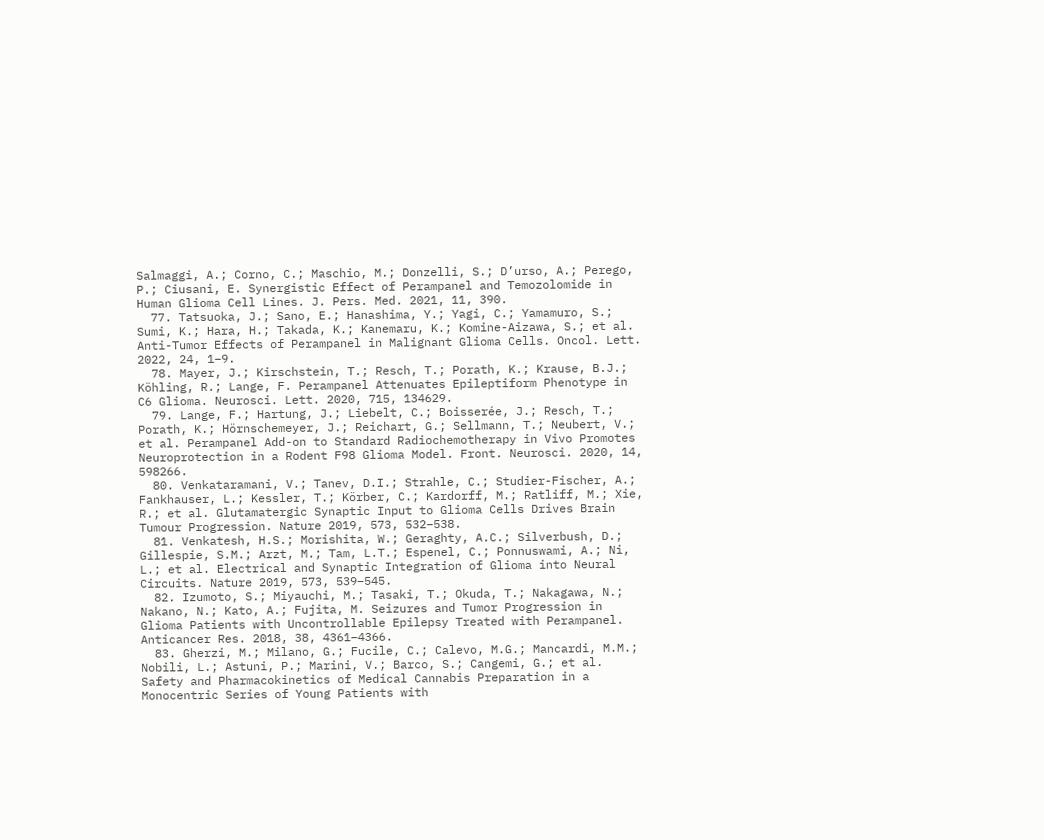Salmaggi, A.; Corno, C.; Maschio, M.; Donzelli, S.; D’urso, A.; Perego, P.; Ciusani, E. Synergistic Effect of Perampanel and Temozolomide in Human Glioma Cell Lines. J. Pers. Med. 2021, 11, 390.
  77. Tatsuoka, J.; Sano, E.; Hanashima, Y.; Yagi, C.; Yamamuro, S.; Sumi, K.; Hara, H.; Takada, K.; Kanemaru, K.; Komine-Aizawa, S.; et al. Anti-Tumor Effects of Perampanel in Malignant Glioma Cells. Oncol. Lett. 2022, 24, 1–9.
  78. Mayer, J.; Kirschstein, T.; Resch, T.; Porath, K.; Krause, B.J.; Köhling, R.; Lange, F. Perampanel Attenuates Epileptiform Phenotype in C6 Glioma. Neurosci. Lett. 2020, 715, 134629.
  79. Lange, F.; Hartung, J.; Liebelt, C.; Boisserée, J.; Resch, T.; Porath, K.; Hörnschemeyer, J.; Reichart, G.; Sellmann, T.; Neubert, V.; et al. Perampanel Add-on to Standard Radiochemotherapy in Vivo Promotes Neuroprotection in a Rodent F98 Glioma Model. Front. Neurosci. 2020, 14, 598266.
  80. Venkataramani, V.; Tanev, D.I.; Strahle, C.; Studier-Fischer, A.; Fankhauser, L.; Kessler, T.; Körber, C.; Kardorff, M.; Ratliff, M.; Xie, R.; et al. Glutamatergic Synaptic Input to Glioma Cells Drives Brain Tumour Progression. Nature 2019, 573, 532–538.
  81. Venkatesh, H.S.; Morishita, W.; Geraghty, A.C.; Silverbush, D.; Gillespie, S.M.; Arzt, M.; Tam, L.T.; Espenel, C.; Ponnuswami, A.; Ni, L.; et al. Electrical and Synaptic Integration of Glioma into Neural Circuits. Nature 2019, 573, 539–545.
  82. Izumoto, S.; Miyauchi, M.; Tasaki, T.; Okuda, T.; Nakagawa, N.; Nakano, N.; Kato, A.; Fujita, M. Seizures and Tumor Progression in Glioma Patients with Uncontrollable Epilepsy Treated with Perampanel. Anticancer Res. 2018, 38, 4361–4366.
  83. Gherzi, M.; Milano, G.; Fucile, C.; Calevo, M.G.; Mancardi, M.M.; Nobili, L.; Astuni, P.; Marini, V.; Barco, S.; Cangemi, G.; et al. Safety and Pharmacokinetics of Medical Cannabis Preparation in a Monocentric Series of Young Patients with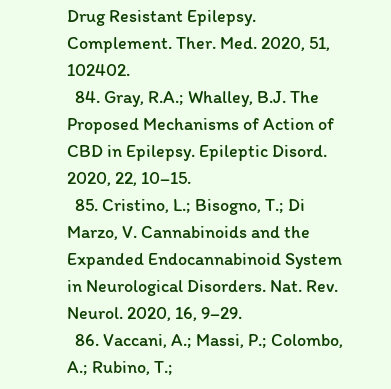Drug Resistant Epilepsy. Complement. Ther. Med. 2020, 51, 102402.
  84. Gray, R.A.; Whalley, B.J. The Proposed Mechanisms of Action of CBD in Epilepsy. Epileptic Disord. 2020, 22, 10–15.
  85. Cristino, L.; Bisogno, T.; Di Marzo, V. Cannabinoids and the Expanded Endocannabinoid System in Neurological Disorders. Nat. Rev. Neurol. 2020, 16, 9–29.
  86. Vaccani, A.; Massi, P.; Colombo, A.; Rubino, T.;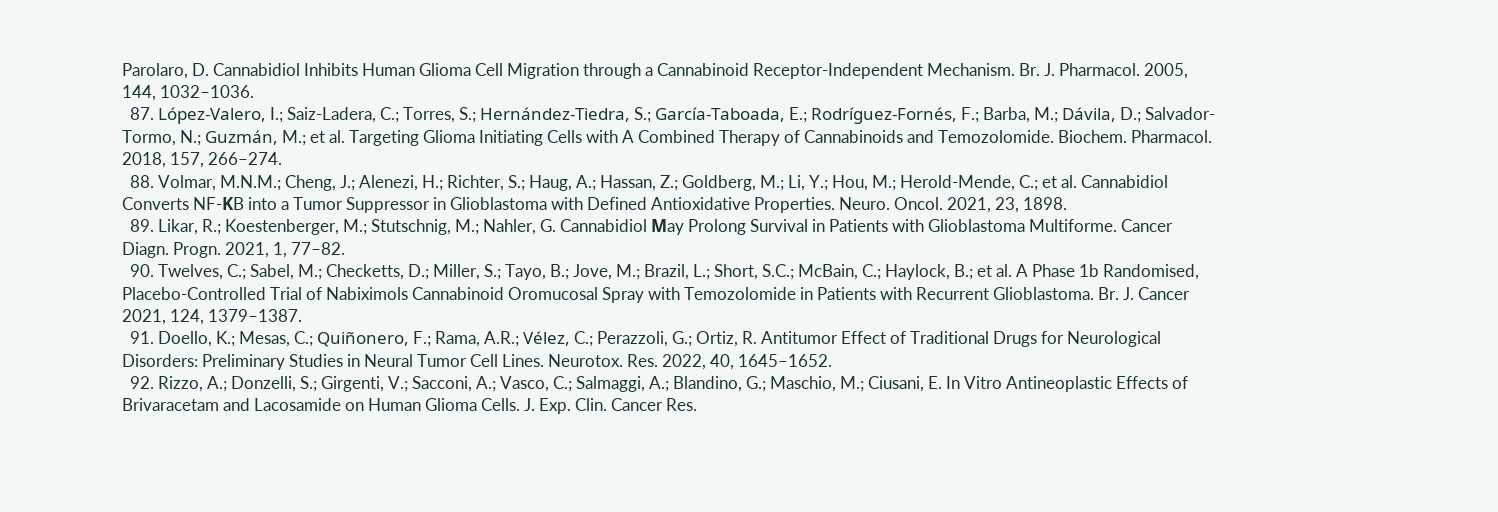Parolaro, D. Cannabidiol Inhibits Human Glioma Cell Migration through a Cannabinoid Receptor-Independent Mechanism. Br. J. Pharmacol. 2005, 144, 1032–1036.
  87. López-Valero, I.; Saiz-Ladera, C.; Torres, S.; Hernández-Tiedra, S.; García-Taboada, E.; Rodríguez-Fornés, F.; Barba, M.; Dávila, D.; Salvador-Tormo, N.; Guzmán, M.; et al. Targeting Glioma Initiating Cells with A Combined Therapy of Cannabinoids and Temozolomide. Biochem. Pharmacol. 2018, 157, 266–274.
  88. Volmar, M.N.M.; Cheng, J.; Alenezi, H.; Richter, S.; Haug, A.; Hassan, Z.; Goldberg, M.; Li, Y.; Hou, M.; Herold-Mende, C.; et al. Cannabidiol Converts NF-ΚB into a Tumor Suppressor in Glioblastoma with Defined Antioxidative Properties. Neuro. Oncol. 2021, 23, 1898.
  89. Likar, R.; Koestenberger, M.; Stutschnig, M.; Nahler, G. Cannabidiol Μay Prolong Survival in Patients with Glioblastoma Multiforme. Cancer Diagn. Progn. 2021, 1, 77–82.
  90. Twelves, C.; Sabel, M.; Checketts, D.; Miller, S.; Tayo, B.; Jove, M.; Brazil, L.; Short, S.C.; McBain, C.; Haylock, B.; et al. A Phase 1b Randomised, Placebo-Controlled Trial of Nabiximols Cannabinoid Oromucosal Spray with Temozolomide in Patients with Recurrent Glioblastoma. Br. J. Cancer 2021, 124, 1379–1387.
  91. Doello, K.; Mesas, C.; Quiñonero, F.; Rama, A.R.; Vélez, C.; Perazzoli, G.; Ortiz, R. Antitumor Effect of Traditional Drugs for Neurological Disorders: Preliminary Studies in Neural Tumor Cell Lines. Neurotox. Res. 2022, 40, 1645–1652.
  92. Rizzo, A.; Donzelli, S.; Girgenti, V.; Sacconi, A.; Vasco, C.; Salmaggi, A.; Blandino, G.; Maschio, M.; Ciusani, E. In Vitro Antineoplastic Effects of Brivaracetam and Lacosamide on Human Glioma Cells. J. Exp. Clin. Cancer Res.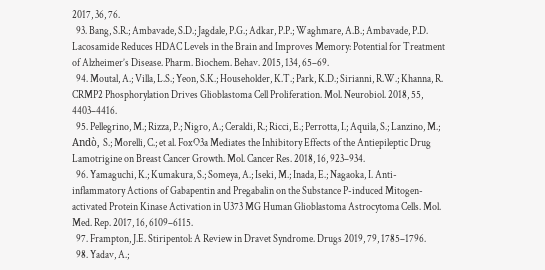2017, 36, 76.
  93. Bang, S.R.; Ambavade, S.D.; Jagdale, P.G.; Adkar, P.P.; Waghmare, A.B.; Ambavade, P.D. Lacosamide Reduces HDAC Levels in the Brain and Improves Memory: Potential for Treatment of Alzheimer’s Disease. Pharm. Biochem. Behav. 2015, 134, 65–69.
  94. Moutal, A.; Villa, L.S.; Yeon, S.K.; Householder, K.T.; Park, K.D.; Sirianni, R.W.; Khanna, R. CRMP2 Phosphorylation Drives Glioblastoma Cell Proliferation. Mol. Neurobiol. 2018, 55, 4403–4416.
  95. Pellegrino, M.; Rizza, P.; Nigro, A.; Ceraldi, R.; Ricci, E.; Perrotta, I.; Aquila, S.; Lanzino, M.; Andò, S.; Morelli, C.; et al. FoxO3a Mediates the Inhibitory Effects of the Antiepileptic Drug Lamotrigine on Breast Cancer Growth. Mol. Cancer Res. 2018, 16, 923–934.
  96. Yamaguchi, K.; Kumakura, S.; Someya, A.; Iseki, M.; Inada, E.; Nagaoka, I. Anti-inflammatory Actions of Gabapentin and Pregabalin on the Substance P-induced Mitogen-activated Protein Kinase Activation in U373 MG Human Glioblastoma Astrocytoma Cells. Mol. Med. Rep. 2017, 16, 6109–6115.
  97. Frampton, J.E. Stiripentol: A Review in Dravet Syndrome. Drugs 2019, 79, 1785–1796.
  98. Yadav, A.;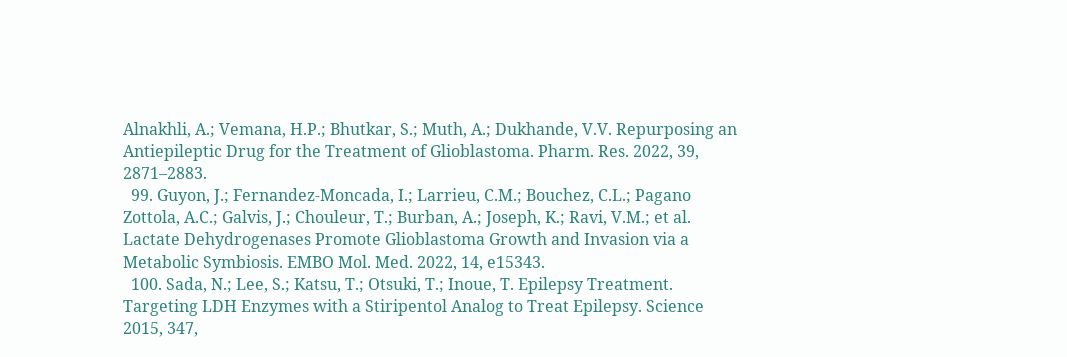Alnakhli, A.; Vemana, H.P.; Bhutkar, S.; Muth, A.; Dukhande, V.V. Repurposing an Antiepileptic Drug for the Treatment of Glioblastoma. Pharm. Res. 2022, 39, 2871–2883.
  99. Guyon, J.; Fernandez-Moncada, I.; Larrieu, C.M.; Bouchez, C.L.; Pagano Zottola, A.C.; Galvis, J.; Chouleur, T.; Burban, A.; Joseph, K.; Ravi, V.M.; et al. Lactate Dehydrogenases Promote Glioblastoma Growth and Invasion via a Metabolic Symbiosis. EMBO Mol. Med. 2022, 14, e15343.
  100. Sada, N.; Lee, S.; Katsu, T.; Otsuki, T.; Inoue, T. Epilepsy Treatment. Targeting LDH Enzymes with a Stiripentol Analog to Treat Epilepsy. Science 2015, 347,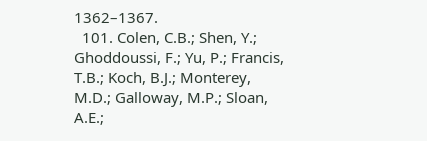1362–1367.
  101. Colen, C.B.; Shen, Y.; Ghoddoussi, F.; Yu, P.; Francis, T.B.; Koch, B.J.; Monterey, M.D.; Galloway, M.P.; Sloan, A.E.;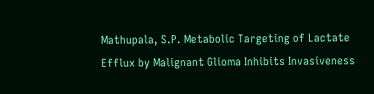Mathupala, S.P. Metabolic Targeting of Lactate Efflux by Malignant Glioma Inhibits Invasiveness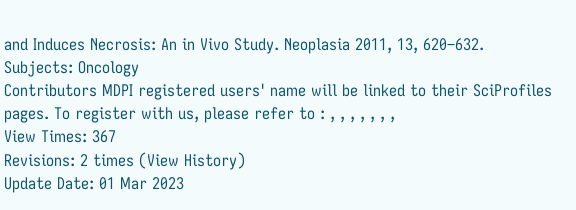and Induces Necrosis: An in Vivo Study. Neoplasia 2011, 13, 620–632.
Subjects: Oncology
Contributors MDPI registered users' name will be linked to their SciProfiles pages. To register with us, please refer to : , , , , , , ,
View Times: 367
Revisions: 2 times (View History)
Update Date: 01 Mar 2023